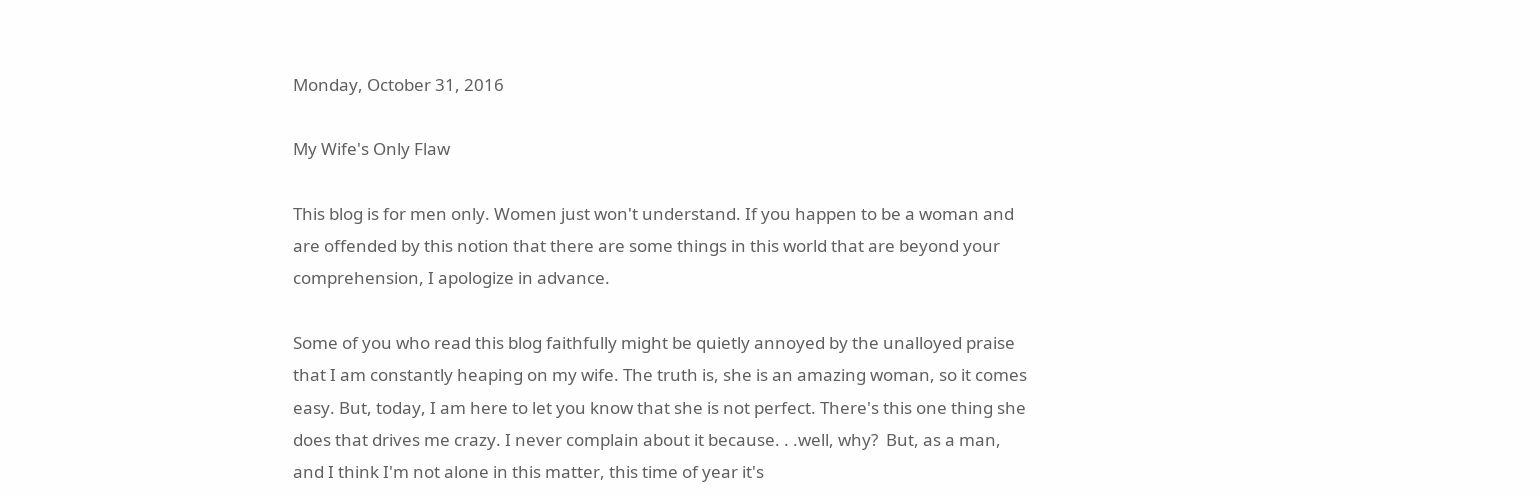Monday, October 31, 2016

My Wife's Only Flaw

This blog is for men only. Women just won't understand. If you happen to be a woman and are offended by this notion that there are some things in this world that are beyond your comprehension, I apologize in advance.

Some of you who read this blog faithfully might be quietly annoyed by the unalloyed praise that I am constantly heaping on my wife. The truth is, she is an amazing woman, so it comes easy. But, today, I am here to let you know that she is not perfect. There's this one thing she does that drives me crazy. I never complain about it because. . .well, why?  But, as a man, and I think I'm not alone in this matter, this time of year it's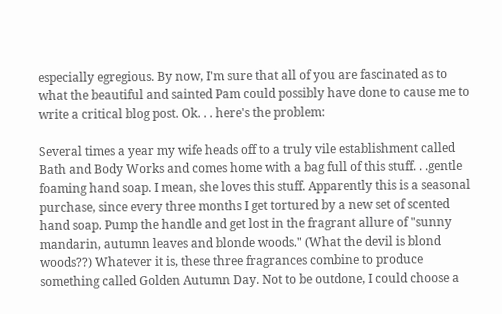especially egregious. By now, I'm sure that all of you are fascinated as to what the beautiful and sainted Pam could possibly have done to cause me to write a critical blog post. Ok. . . here's the problem:

Several times a year my wife heads off to a truly vile establishment called Bath and Body Works and comes home with a bag full of this stuff. . .gentle foaming hand soap. I mean, she loves this stuff. Apparently this is a seasonal purchase, since every three months I get tortured by a new set of scented  hand soap. Pump the handle and get lost in the fragrant allure of "sunny mandarin, autumn leaves and blonde woods." (What the devil is blond woods??) Whatever it is, these three fragrances combine to produce something called Golden Autumn Day. Not to be outdone, I could choose a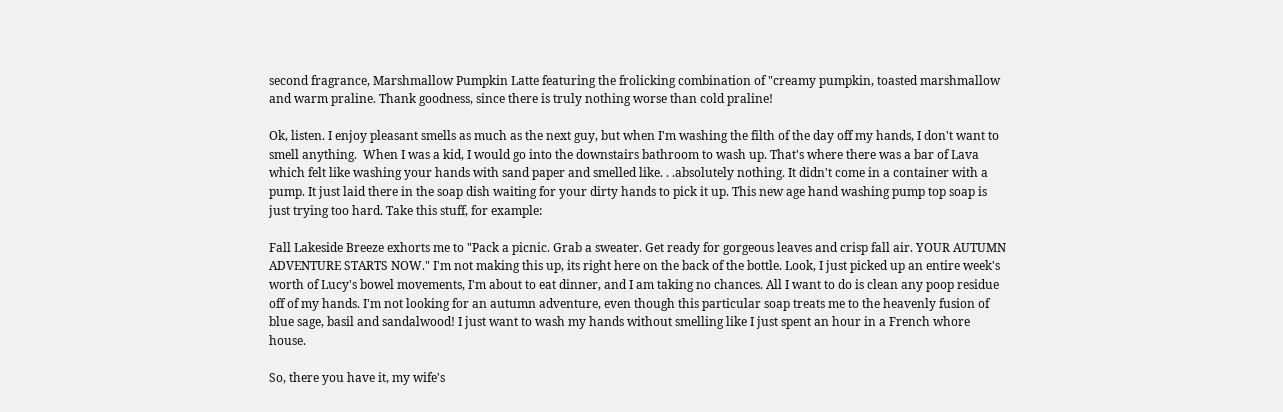second fragrance, Marshmallow Pumpkin Latte featuring the frolicking combination of "creamy pumpkin, toasted marshmallow and warm praline. Thank goodness, since there is truly nothing worse than cold praline!

Ok, listen. I enjoy pleasant smells as much as the next guy, but when I'm washing the filth of the day off my hands, I don't want to smell anything.  When I was a kid, I would go into the downstairs bathroom to wash up. That's where there was a bar of Lava which felt like washing your hands with sand paper and smelled like. . .absolutely nothing. It didn't come in a container with a pump. It just laid there in the soap dish waiting for your dirty hands to pick it up. This new age hand washing pump top soap is just trying too hard. Take this stuff, for example:

Fall Lakeside Breeze exhorts me to "Pack a picnic. Grab a sweater. Get ready for gorgeous leaves and crisp fall air. YOUR AUTUMN ADVENTURE STARTS NOW." I'm not making this up, its right here on the back of the bottle. Look, I just picked up an entire week's worth of Lucy's bowel movements, I'm about to eat dinner, and I am taking no chances. All I want to do is clean any poop residue off of my hands. I'm not looking for an autumn adventure, even though this particular soap treats me to the heavenly fusion of blue sage, basil and sandalwood! I just want to wash my hands without smelling like I just spent an hour in a French whore house.

So, there you have it, my wife's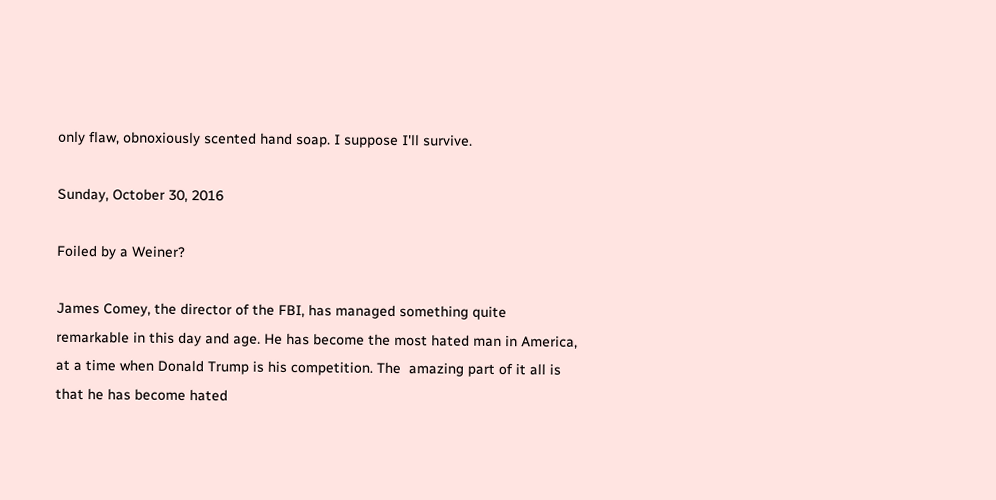only flaw, obnoxiously scented hand soap. I suppose I'll survive.

Sunday, October 30, 2016

Foiled by a Weiner?

James Comey, the director of the FBI, has managed something quite remarkable in this day and age. He has become the most hated man in America, at a time when Donald Trump is his competition. The  amazing part of it all is that he has become hated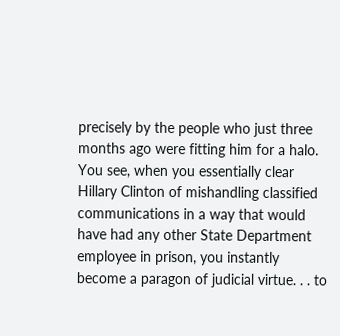precisely by the people who just three months ago were fitting him for a halo. You see, when you essentially clear Hillary Clinton of mishandling classified communications in a way that would have had any other State Department employee in prison, you instantly become a paragon of judicial virtue. . . to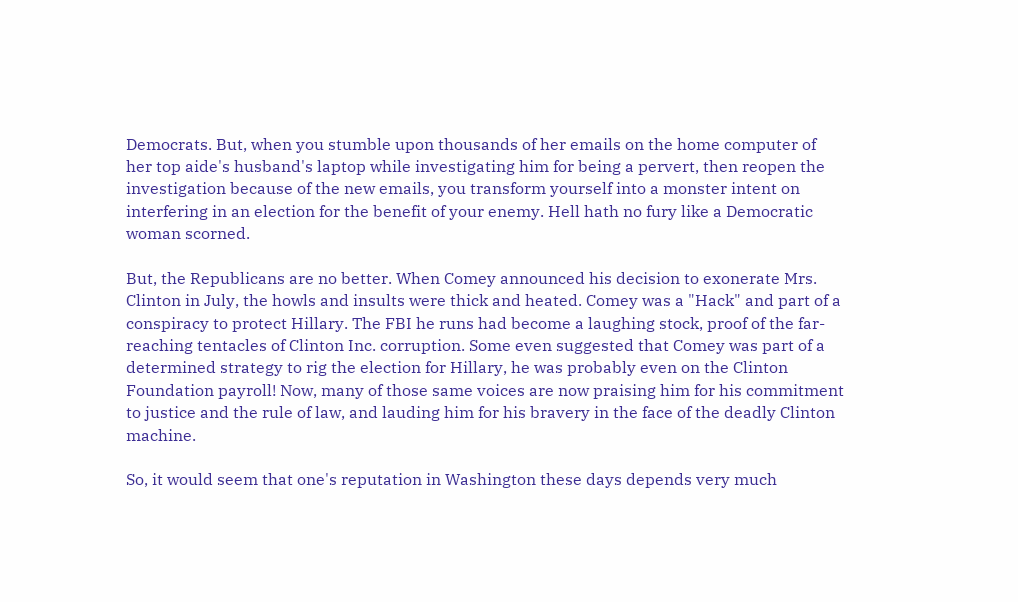Democrats. But, when you stumble upon thousands of her emails on the home computer of her top aide's husband's laptop while investigating him for being a pervert, then reopen the investigation because of the new emails, you transform yourself into a monster intent on interfering in an election for the benefit of your enemy. Hell hath no fury like a Democratic woman scorned.

But, the Republicans are no better. When Comey announced his decision to exonerate Mrs. Clinton in July, the howls and insults were thick and heated. Comey was a "Hack" and part of a conspiracy to protect Hillary. The FBI he runs had become a laughing stock, proof of the far-reaching tentacles of Clinton Inc. corruption. Some even suggested that Comey was part of a determined strategy to rig the election for Hillary, he was probably even on the Clinton Foundation payroll! Now, many of those same voices are now praising him for his commitment to justice and the rule of law, and lauding him for his bravery in the face of the deadly Clinton machine.

So, it would seem that one's reputation in Washington these days depends very much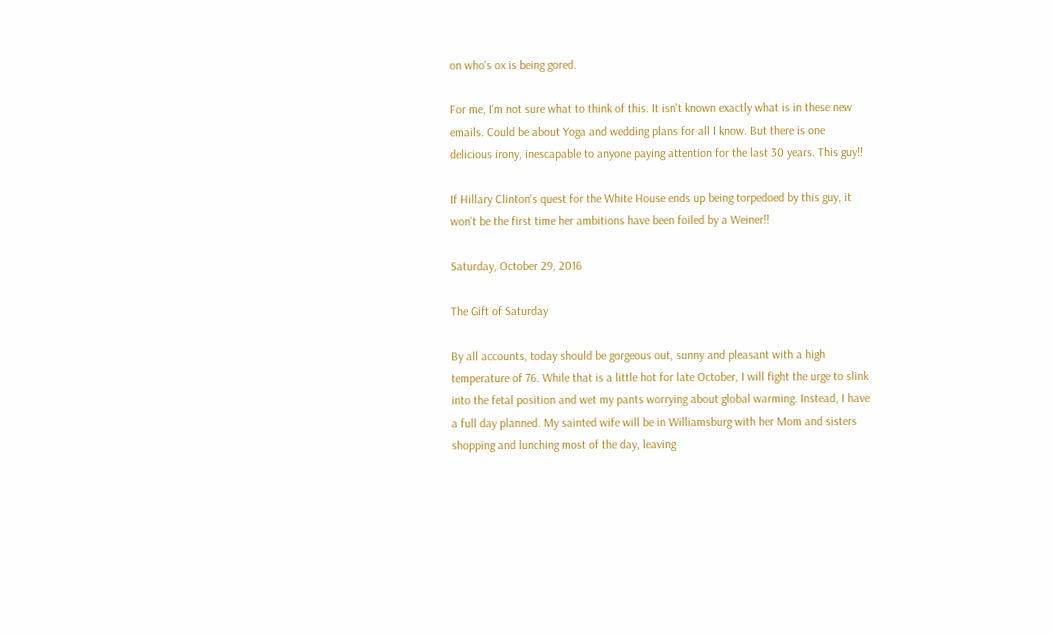on who's ox is being gored.

For me, I'm not sure what to think of this. It isn't known exactly what is in these new emails. Could be about Yoga and wedding plans for all I know. But there is one delicious irony, inescapable to anyone paying attention for the last 30 years. This guy!!

If Hillary Clinton's quest for the White House ends up being torpedoed by this guy, it won't be the first time her ambitions have been foiled by a Weiner!!

Saturday, October 29, 2016

The Gift of Saturday

By all accounts, today should be gorgeous out, sunny and pleasant with a high temperature of 76. While that is a little hot for late October, I will fight the urge to slink into the fetal position and wet my pants worrying about global warming. Instead, I have a full day planned. My sainted wife will be in Williamsburg with her Mom and sisters shopping and lunching most of the day, leaving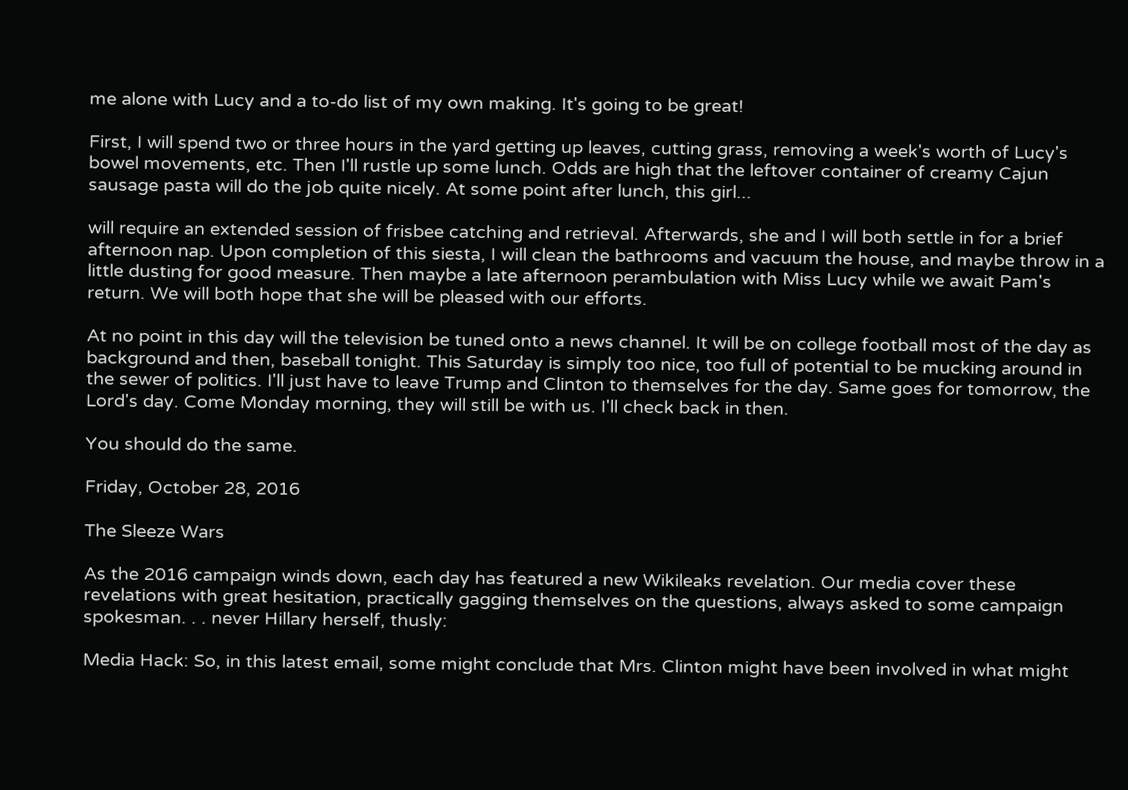me alone with Lucy and a to-do list of my own making. It's going to be great!

First, I will spend two or three hours in the yard getting up leaves, cutting grass, removing a week's worth of Lucy's bowel movements, etc. Then I'll rustle up some lunch. Odds are high that the leftover container of creamy Cajun sausage pasta will do the job quite nicely. At some point after lunch, this girl...

will require an extended session of frisbee catching and retrieval. Afterwards, she and I will both settle in for a brief afternoon nap. Upon completion of this siesta, I will clean the bathrooms and vacuum the house, and maybe throw in a little dusting for good measure. Then maybe a late afternoon perambulation with Miss Lucy while we await Pam's return. We will both hope that she will be pleased with our efforts.

At no point in this day will the television be tuned onto a news channel. It will be on college football most of the day as background and then, baseball tonight. This Saturday is simply too nice, too full of potential to be mucking around in the sewer of politics. I'll just have to leave Trump and Clinton to themselves for the day. Same goes for tomorrow, the Lord's day. Come Monday morning, they will still be with us. I'll check back in then.

You should do the same.

Friday, October 28, 2016

The Sleeze Wars

As the 2016 campaign winds down, each day has featured a new Wikileaks revelation. Our media cover these revelations with great hesitation, practically gagging themselves on the questions, always asked to some campaign spokesman. . . never Hillary herself, thusly:

Media Hack: So, in this latest email, some might conclude that Mrs. Clinton might have been involved in what might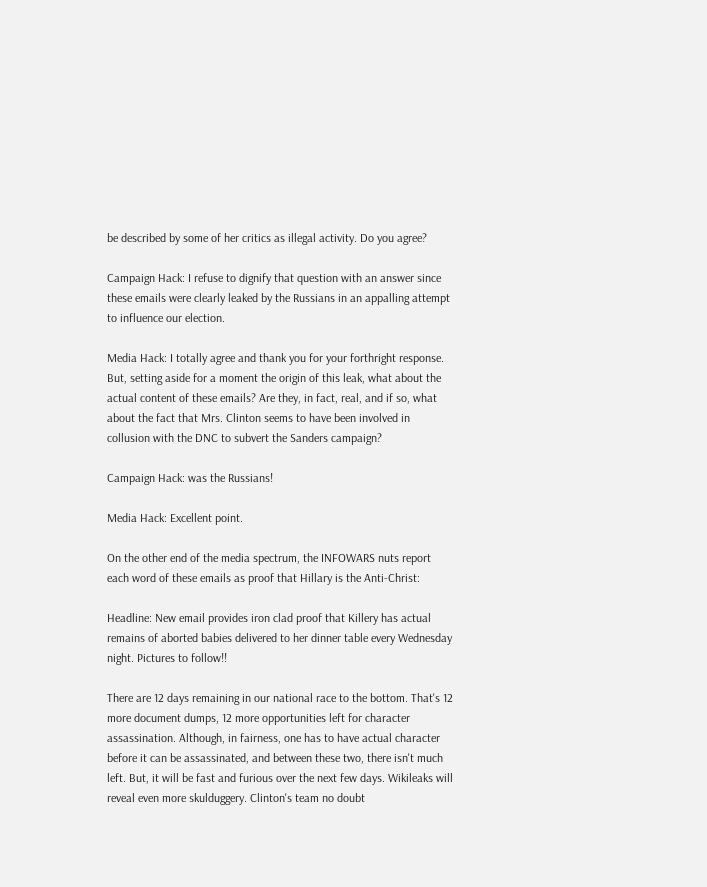be described by some of her critics as illegal activity. Do you agree?

Campaign Hack: I refuse to dignify that question with an answer since these emails were clearly leaked by the Russians in an appalling attempt to influence our election.

Media Hack: I totally agree and thank you for your forthright response. But, setting aside for a moment the origin of this leak, what about the actual content of these emails? Are they, in fact, real, and if so, what about the fact that Mrs. Clinton seems to have been involved in collusion with the DNC to subvert the Sanders campaign?

Campaign Hack: was the Russians!

Media Hack: Excellent point.

On the other end of the media spectrum, the INFOWARS nuts report each word of these emails as proof that Hillary is the Anti-Christ:

Headline: New email provides iron clad proof that Killery has actual remains of aborted babies delivered to her dinner table every Wednesday night. Pictures to follow!!

There are 12 days remaining in our national race to the bottom. That's 12 more document dumps, 12 more opportunities left for character assassination. Although, in fairness, one has to have actual character before it can be assassinated, and between these two, there isn't much left. But, it will be fast and furious over the next few days. Wikileaks will reveal even more skulduggery. Clinton's team no doubt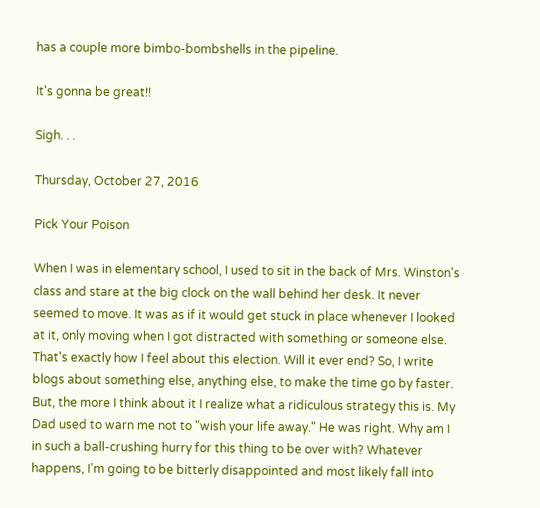has a couple more bimbo-bombshells in the pipeline.

It's gonna be great!!

Sigh. . .

Thursday, October 27, 2016

Pick Your Poison

When I was in elementary school, I used to sit in the back of Mrs. Winston's class and stare at the big clock on the wall behind her desk. It never seemed to move. It was as if it would get stuck in place whenever I looked at it, only moving when I got distracted with something or someone else. That's exactly how I feel about this election. Will it ever end? So, I write blogs about something else, anything else, to make the time go by faster. But, the more I think about it I realize what a ridiculous strategy this is. My Dad used to warn me not to "wish your life away." He was right. Why am I in such a ball-crushing hurry for this thing to be over with? Whatever happens, I'm going to be bitterly disappointed and most likely fall into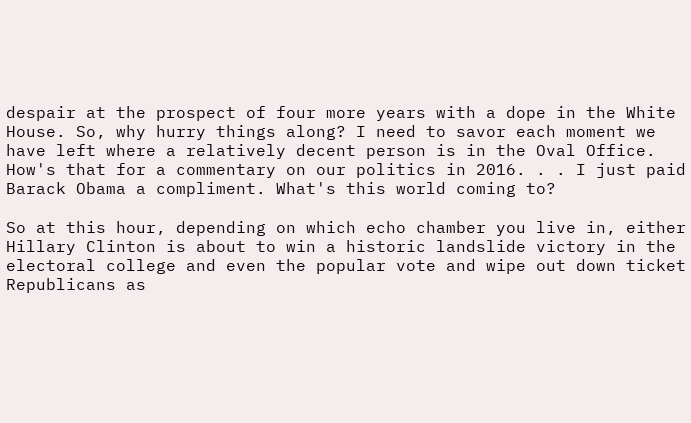despair at the prospect of four more years with a dope in the White House. So, why hurry things along? I need to savor each moment we have left where a relatively decent person is in the Oval Office. How's that for a commentary on our politics in 2016. . . I just paid Barack Obama a compliment. What's this world coming to?

So at this hour, depending on which echo chamber you live in, either Hillary Clinton is about to win a historic landslide victory in the electoral college and even the popular vote and wipe out down ticket Republicans as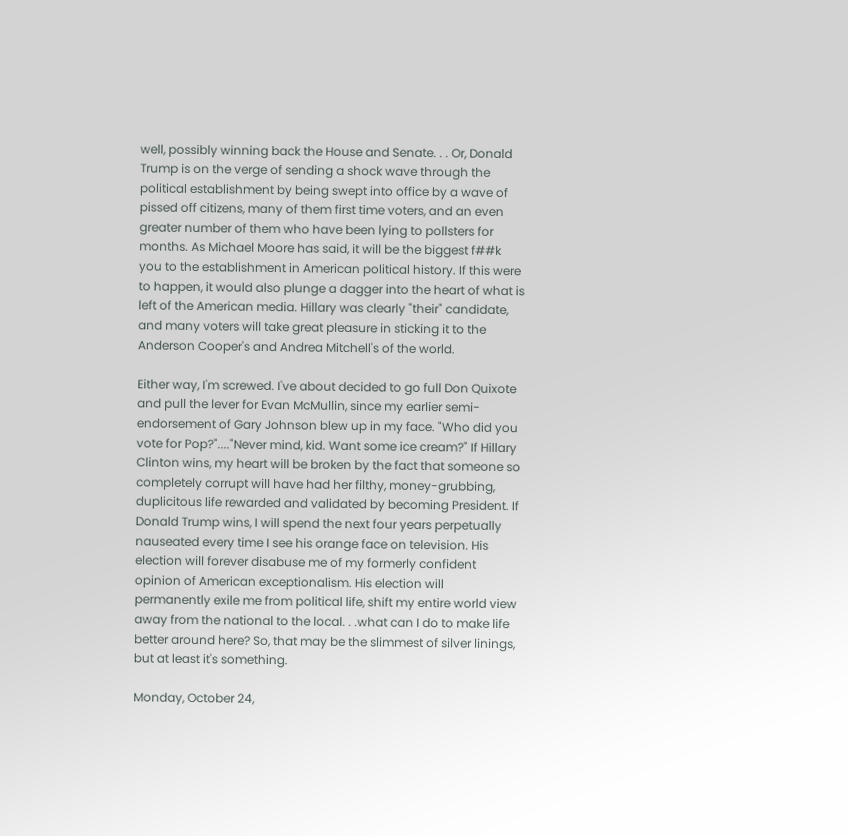well, possibly winning back the House and Senate. . . Or, Donald Trump is on the verge of sending a shock wave through the political establishment by being swept into office by a wave of pissed off citizens, many of them first time voters, and an even greater number of them who have been lying to pollsters for months. As Michael Moore has said, it will be the biggest f##k you to the establishment in American political history. If this were to happen, it would also plunge a dagger into the heart of what is left of the American media. Hillary was clearly "their" candidate, and many voters will take great pleasure in sticking it to the Anderson Cooper's and Andrea Mitchell's of the world.

Either way, I'm screwed. I've about decided to go full Don Quixote and pull the lever for Evan McMullin, since my earlier semi-endorsement of Gary Johnson blew up in my face. "Who did you vote for Pop?"...."Never mind, kid. Want some ice cream?" If Hillary Clinton wins, my heart will be broken by the fact that someone so completely corrupt will have had her filthy, money-grubbing,  duplicitous life rewarded and validated by becoming President. If Donald Trump wins, I will spend the next four years perpetually nauseated every time I see his orange face on television. His election will forever disabuse me of my formerly confident opinion of American exceptionalism. His election will permanently exile me from political life, shift my entire world view away from the national to the local. . .what can I do to make life better around here? So, that may be the slimmest of silver linings, but at least it's something.

Monday, October 24,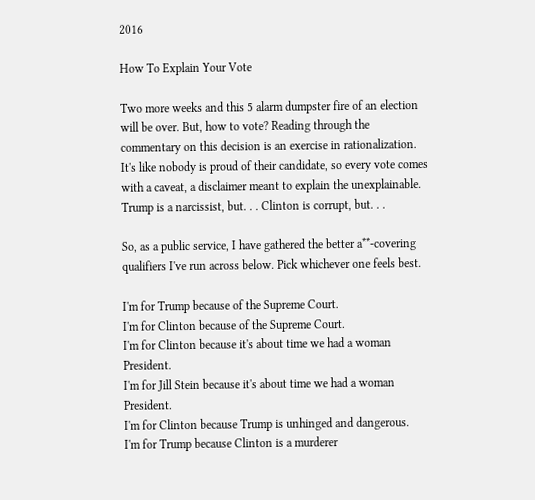2016

How To Explain Your Vote

Two more weeks and this 5 alarm dumpster fire of an election will be over. But, how to vote? Reading through the commentary on this decision is an exercise in rationalization. It's like nobody is proud of their candidate, so every vote comes with a caveat, a disclaimer meant to explain the unexplainable. Trump is a narcissist, but. . . Clinton is corrupt, but. . .

So, as a public service, I have gathered the better a**-covering qualifiers I've run across below. Pick whichever one feels best.

I'm for Trump because of the Supreme Court.
I'm for Clinton because of the Supreme Court.
I'm for Clinton because it's about time we had a woman President.
I'm for Jill Stein because it's about time we had a woman President.
I'm for Clinton because Trump is unhinged and dangerous.
I'm for Trump because Clinton is a murderer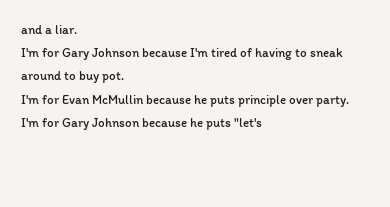and a liar.
I'm for Gary Johnson because I'm tired of having to sneak around to buy pot.
I'm for Evan McMullin because he puts principle over party.
I'm for Gary Johnson because he puts "let's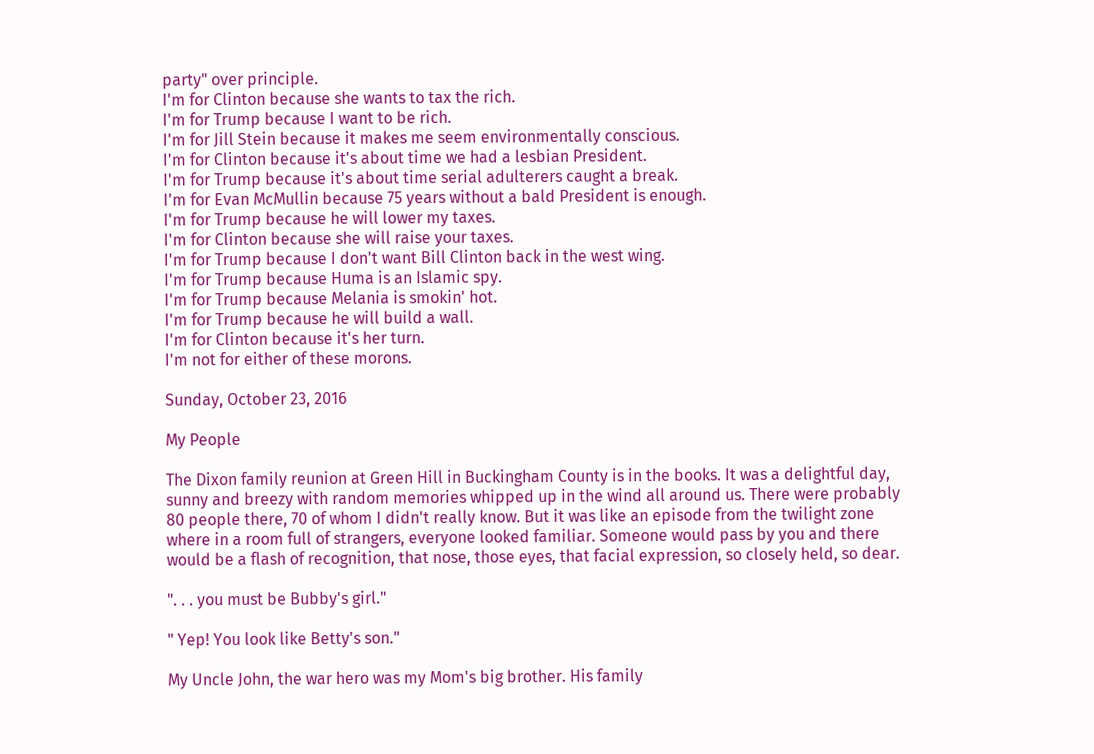party" over principle.
I'm for Clinton because she wants to tax the rich.
I'm for Trump because I want to be rich.
I'm for Jill Stein because it makes me seem environmentally conscious.
I'm for Clinton because it's about time we had a lesbian President.
I'm for Trump because it's about time serial adulterers caught a break.
I'm for Evan McMullin because 75 years without a bald President is enough.
I'm for Trump because he will lower my taxes.
I'm for Clinton because she will raise your taxes.
I'm for Trump because I don't want Bill Clinton back in the west wing.
I'm for Trump because Huma is an Islamic spy.
I'm for Trump because Melania is smokin' hot.
I'm for Trump because he will build a wall.
I'm for Clinton because it's her turn.
I'm not for either of these morons.

Sunday, October 23, 2016

My People

The Dixon family reunion at Green Hill in Buckingham County is in the books. It was a delightful day, sunny and breezy with random memories whipped up in the wind all around us. There were probably 80 people there, 70 of whom I didn't really know. But it was like an episode from the twilight zone where in a room full of strangers, everyone looked familiar. Someone would pass by you and there would be a flash of recognition, that nose, those eyes, that facial expression, so closely held, so dear.

". . . you must be Bubby's girl."

" Yep! You look like Betty's son."

My Uncle John, the war hero was my Mom's big brother. His family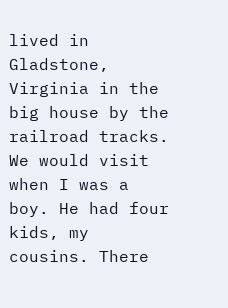lived in Gladstone, Virginia in the big house by the railroad tracks. We would visit when I was a boy. He had four kids, my cousins. There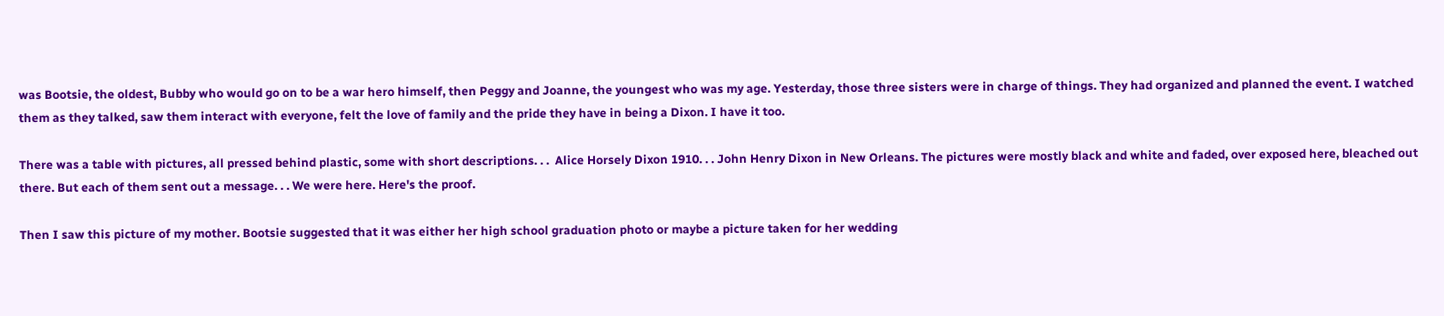was Bootsie, the oldest, Bubby who would go on to be a war hero himself, then Peggy and Joanne, the youngest who was my age. Yesterday, those three sisters were in charge of things. They had organized and planned the event. I watched them as they talked, saw them interact with everyone, felt the love of family and the pride they have in being a Dixon. I have it too.

There was a table with pictures, all pressed behind plastic, some with short descriptions. . .  Alice Horsely Dixon 1910. . . John Henry Dixon in New Orleans. The pictures were mostly black and white and faded, over exposed here, bleached out there. But each of them sent out a message. . . We were here. Here's the proof.

Then I saw this picture of my mother. Bootsie suggested that it was either her high school graduation photo or maybe a picture taken for her wedding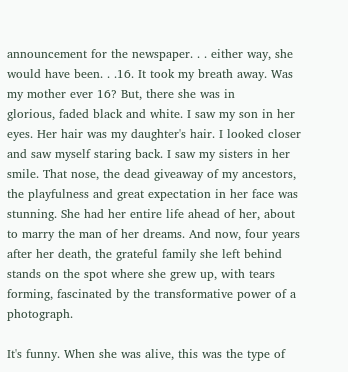announcement for the newspaper. . . either way, she would have been. . .16. It took my breath away. Was my mother ever 16? But, there she was in
glorious, faded black and white. I saw my son in her eyes. Her hair was my daughter's hair. I looked closer and saw myself staring back. I saw my sisters in her smile. That nose, the dead giveaway of my ancestors, the playfulness and great expectation in her face was stunning. She had her entire life ahead of her, about to marry the man of her dreams. And now, four years after her death, the grateful family she left behind stands on the spot where she grew up, with tears forming, fascinated by the transformative power of a photograph.

It's funny. When she was alive, this was the type of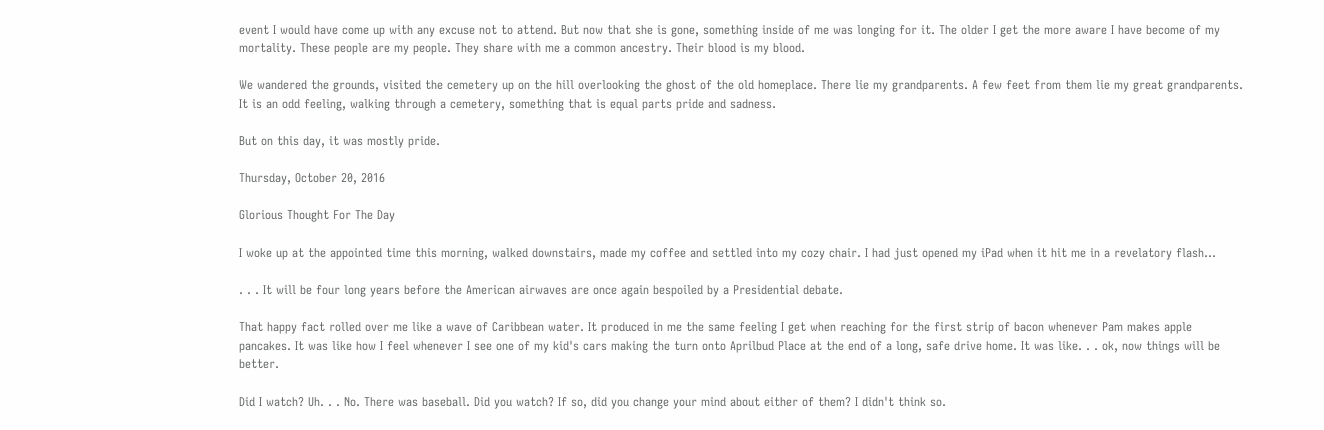event I would have come up with any excuse not to attend. But now that she is gone, something inside of me was longing for it. The older I get the more aware I have become of my mortality. These people are my people. They share with me a common ancestry. Their blood is my blood.

We wandered the grounds, visited the cemetery up on the hill overlooking the ghost of the old homeplace. There lie my grandparents. A few feet from them lie my great grandparents. It is an odd feeling, walking through a cemetery, something that is equal parts pride and sadness.

But on this day, it was mostly pride.

Thursday, October 20, 2016

Glorious Thought For The Day

I woke up at the appointed time this morning, walked downstairs, made my coffee and settled into my cozy chair. I had just opened my iPad when it hit me in a revelatory flash...

. . . It will be four long years before the American airwaves are once again bespoiled by a Presidential debate.

That happy fact rolled over me like a wave of Caribbean water. It produced in me the same feeling I get when reaching for the first strip of bacon whenever Pam makes apple pancakes. It was like how I feel whenever I see one of my kid's cars making the turn onto Aprilbud Place at the end of a long, safe drive home. It was like. . . ok, now things will be better.

Did I watch? Uh. . . No. There was baseball. Did you watch? If so, did you change your mind about either of them? I didn't think so.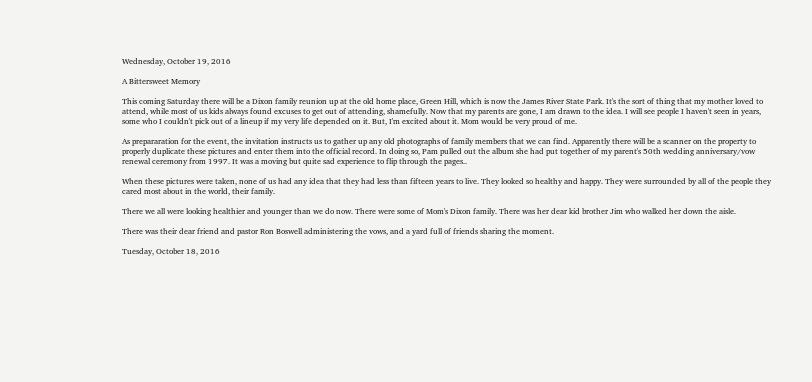Wednesday, October 19, 2016

A Bittersweet Memory

This coming Saturday there will be a Dixon family reunion up at the old home place, Green Hill, which is now the James River State Park. It's the sort of thing that my mother loved to attend, while most of us kids always found excuses to get out of attending, shamefully. Now that my parents are gone, I am drawn to the idea. I will see people I haven't seen in years, some who I couldn't pick out of a lineup if my very life depended on it. But, I'm excited about it. Mom would be very proud of me.

As prepararation for the event, the invitation instructs us to gather up any old photographs of family members that we can find. Apparently there will be a scanner on the property to properly duplicate these pictures and enter them into the official record. In doing so, Pam pulled out the album she had put together of my parent's 50th wedding anniversary/vow renewal ceremony from 1997. It was a moving but quite sad experience to flip through the pages..

When these pictures were taken, none of us had any idea that they had less than fifteen years to live. They looked so healthy and happy. They were surrounded by all of the people they cared most about in the world, their family.

There we all were looking healthier and younger than we do now. There were some of Mom's Dixon family. There was her dear kid brother Jim who walked her down the aisle.

There was their dear friend and pastor Ron Boswell administering the vows, and a yard full of friends sharing the moment.

Tuesday, October 18, 2016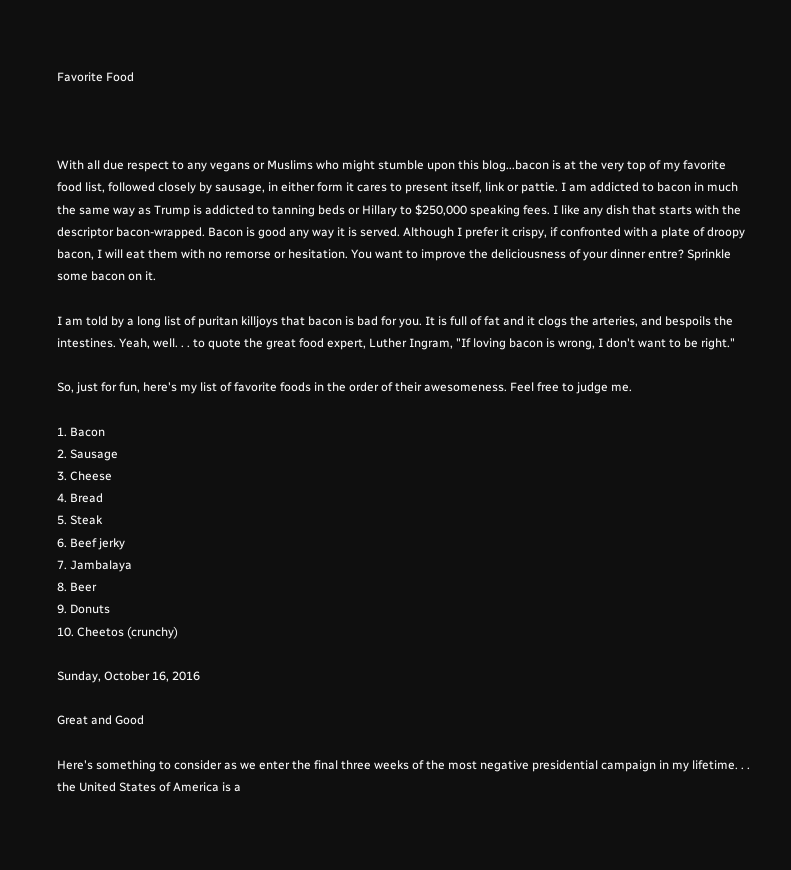Favorite Food



With all due respect to any vegans or Muslims who might stumble upon this blog...bacon is at the very top of my favorite food list, followed closely by sausage, in either form it cares to present itself, link or pattie. I am addicted to bacon in much the same way as Trump is addicted to tanning beds or Hillary to $250,000 speaking fees. I like any dish that starts with the descriptor bacon-wrapped. Bacon is good any way it is served. Although I prefer it crispy, if confronted with a plate of droopy bacon, I will eat them with no remorse or hesitation. You want to improve the deliciousness of your dinner entre? Sprinkle some bacon on it.

I am told by a long list of puritan killjoys that bacon is bad for you. It is full of fat and it clogs the arteries, and bespoils the intestines. Yeah, well. . . to quote the great food expert, Luther Ingram, "If loving bacon is wrong, I don't want to be right."

So, just for fun, here's my list of favorite foods in the order of their awesomeness. Feel free to judge me.

1. Bacon
2. Sausage
3. Cheese
4. Bread
5. Steak
6. Beef jerky
7. Jambalaya
8. Beer
9. Donuts
10. Cheetos (crunchy)

Sunday, October 16, 2016

Great and Good

Here's something to consider as we enter the final three weeks of the most negative presidential campaign in my lifetime. . .  the United States of America is a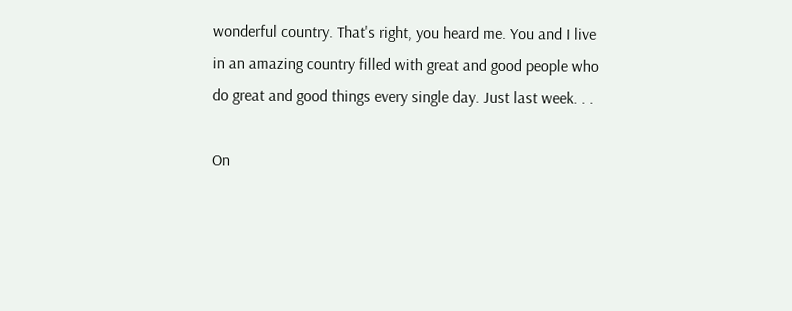wonderful country. That's right, you heard me. You and I live in an amazing country filled with great and good people who do great and good things every single day. Just last week. . .

On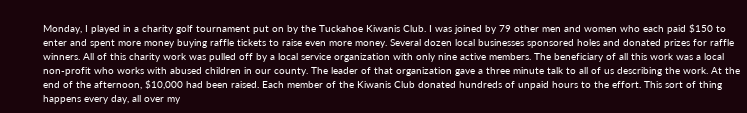Monday, I played in a charity golf tournament put on by the Tuckahoe Kiwanis Club. I was joined by 79 other men and women who each paid $150 to enter and spent more money buying raffle tickets to raise even more money. Several dozen local businesses sponsored holes and donated prizes for raffle winners. All of this charity work was pulled off by a local service organization with only nine active members. The beneficiary of all this work was a local non-profit who works with abused children in our county. The leader of that organization gave a three minute talk to all of us describing the work. At the end of the afternoon, $10,000 had been raised. Each member of the Kiwanis Club donated hundreds of unpaid hours to the effort. This sort of thing happens every day, all over my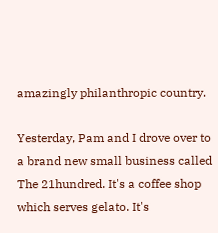amazingly philanthropic country.

Yesterday, Pam and I drove over to a brand new small business called The 21hundred. It's a coffee shop which serves gelato. It's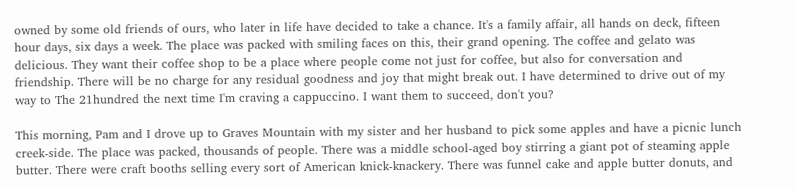owned by some old friends of ours, who later in life have decided to take a chance. It's a family affair, all hands on deck, fifteen hour days, six days a week. The place was packed with smiling faces on this, their grand opening. The coffee and gelato was delicious. They want their coffee shop to be a place where people come not just for coffee, but also for conversation and friendship. There will be no charge for any residual goodness and joy that might break out. I have determined to drive out of my way to The 21hundred the next time I'm craving a cappuccino. I want them to succeed, don't you?

This morning, Pam and I drove up to Graves Mountain with my sister and her husband to pick some apples and have a picnic lunch creek-side. The place was packed, thousands of people. There was a middle school-aged boy stirring a giant pot of steaming apple butter. There were craft booths selling every sort of American knick-knackery. There was funnel cake and apple butter donuts, and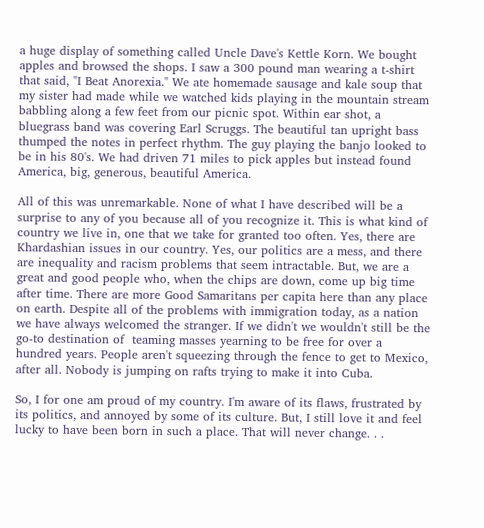a huge display of something called Uncle Dave's Kettle Korn. We bought apples and browsed the shops. I saw a 300 pound man wearing a t-shirt that said, "I Beat Anorexia." We ate homemade sausage and kale soup that my sister had made while we watched kids playing in the mountain stream babbling along a few feet from our picnic spot. Within ear shot, a bluegrass band was covering Earl Scruggs. The beautiful tan upright bass thumped the notes in perfect rhythm. The guy playing the banjo looked to be in his 80's. We had driven 71 miles to pick apples but instead found America, big, generous, beautiful America.

All of this was unremarkable. None of what I have described will be a surprise to any of you because all of you recognize it. This is what kind of country we live in, one that we take for granted too often. Yes, there are Khardashian issues in our country. Yes, our politics are a mess, and there are inequality and racism problems that seem intractable. But, we are a great and good people who, when the chips are down, come up big time after time. There are more Good Samaritans per capita here than any place on earth. Despite all of the problems with immigration today, as a nation we have always welcomed the stranger. If we didn't we wouldn't still be the go-to destination of  teaming masses yearning to be free for over a hundred years. People aren't squeezing through the fence to get to Mexico, after all. Nobody is jumping on rafts trying to make it into Cuba.

So, I for one am proud of my country. I'm aware of its flaws, frustrated by its politics, and annoyed by some of its culture. But, I still love it and feel lucky to have been born in such a place. That will never change. . .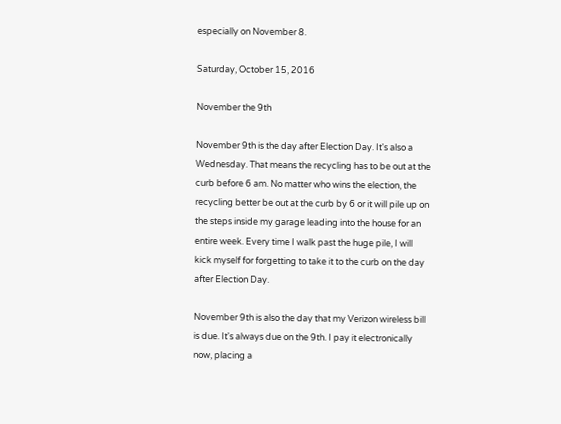especially on November 8.

Saturday, October 15, 2016

November the 9th

November 9th is the day after Election Day. It's also a Wednesday. That means the recycling has to be out at the curb before 6 am. No matter who wins the election, the recycling better be out at the curb by 6 or it will pile up on the steps inside my garage leading into the house for an entire week. Every time I walk past the huge pile, I will kick myself for forgetting to take it to the curb on the day after Election Day.

November 9th is also the day that my Verizon wireless bill is due. It's always due on the 9th. I pay it electronically now, placing a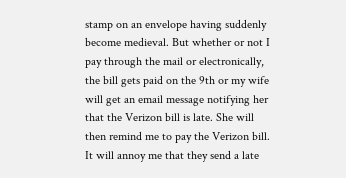stamp on an envelope having suddenly become medieval. But whether or not I pay through the mail or electronically, the bill gets paid on the 9th or my wife will get an email message notifying her that the Verizon bill is late. She will then remind me to pay the Verizon bill. It will annoy me that they send a late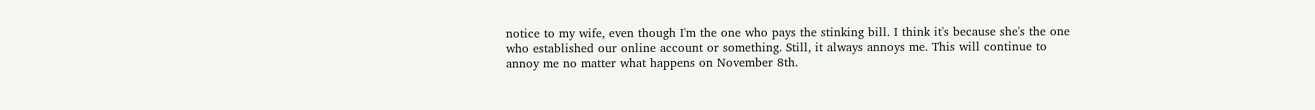notice to my wife, even though I'm the one who pays the stinking bill. I think it's because she's the one who established our online account or something. Still, it always annoys me. This will continue to annoy me no matter what happens on November 8th.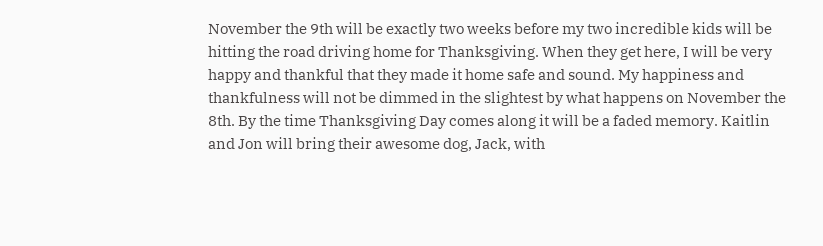November the 9th will be exactly two weeks before my two incredible kids will be hitting the road driving home for Thanksgiving. When they get here, I will be very happy and thankful that they made it home safe and sound. My happiness and thankfulness will not be dimmed in the slightest by what happens on November the 8th. By the time Thanksgiving Day comes along it will be a faded memory. Kaitlin and Jon will bring their awesome dog, Jack, with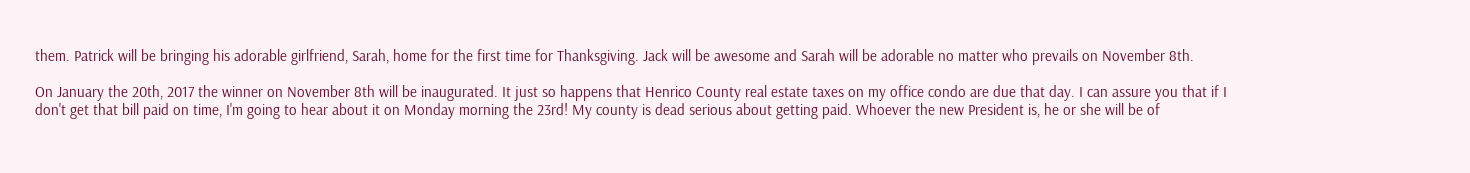them. Patrick will be bringing his adorable girlfriend, Sarah, home for the first time for Thanksgiving. Jack will be awesome and Sarah will be adorable no matter who prevails on November 8th.

On January the 20th, 2017 the winner on November 8th will be inaugurated. It just so happens that Henrico County real estate taxes on my office condo are due that day. I can assure you that if I don't get that bill paid on time, I'm going to hear about it on Monday morning the 23rd! My county is dead serious about getting paid. Whoever the new President is, he or she will be of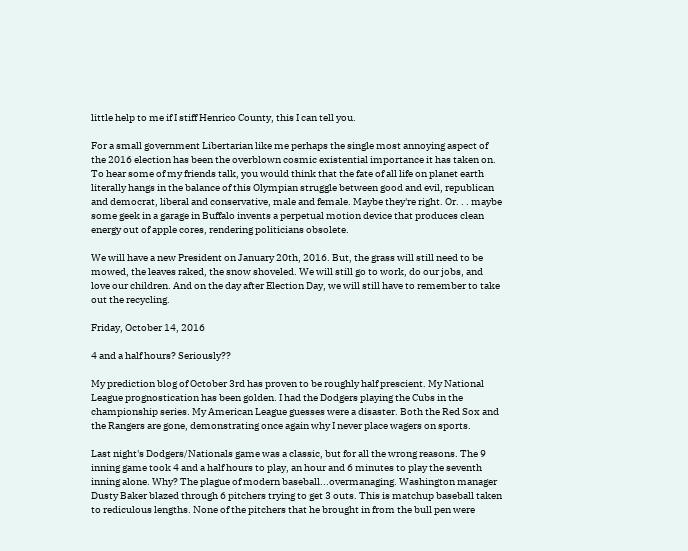little help to me if I stiff Henrico County, this I can tell you.

For a small government Libertarian like me perhaps the single most annoying aspect of the 2016 election has been the overblown cosmic existential importance it has taken on. To hear some of my friends talk, you would think that the fate of all life on planet earth literally hangs in the balance of this Olympian struggle between good and evil, republican and democrat, liberal and conservative, male and female. Maybe they're right. Or. . . maybe some geek in a garage in Buffalo invents a perpetual motion device that produces clean energy out of apple cores, rendering politicians obsolete.

We will have a new President on January 20th, 2016. But, the grass will still need to be mowed, the leaves raked, the snow shoveled. We will still go to work, do our jobs, and love our children. And on the day after Election Day, we will still have to remember to take out the recycling.

Friday, October 14, 2016

4 and a half hours? Seriously??

My prediction blog of October 3rd has proven to be roughly half prescient. My National League prognostication has been golden. I had the Dodgers playing the Cubs in the championship series. My American League guesses were a disaster. Both the Red Sox and the Rangers are gone, demonstrating once again why I never place wagers on sports.

Last night's Dodgers/Nationals game was a classic, but for all the wrong reasons. The 9 inning game took 4 and a half hours to play, an hour and 6 minutes to play the seventh inning alone. Why? The plague of modern baseball...overmanaging. Washington manager Dusty Baker blazed through 6 pitchers trying to get 3 outs. This is matchup baseball taken to rediculous lengths. None of the pitchers that he brought in from the bull pen were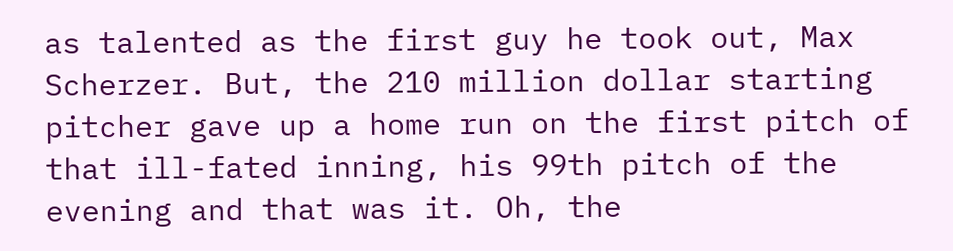as talented as the first guy he took out, Max Scherzer. But, the 210 million dollar starting pitcher gave up a home run on the first pitch of that ill-fated inning, his 99th pitch of the evening and that was it. Oh, the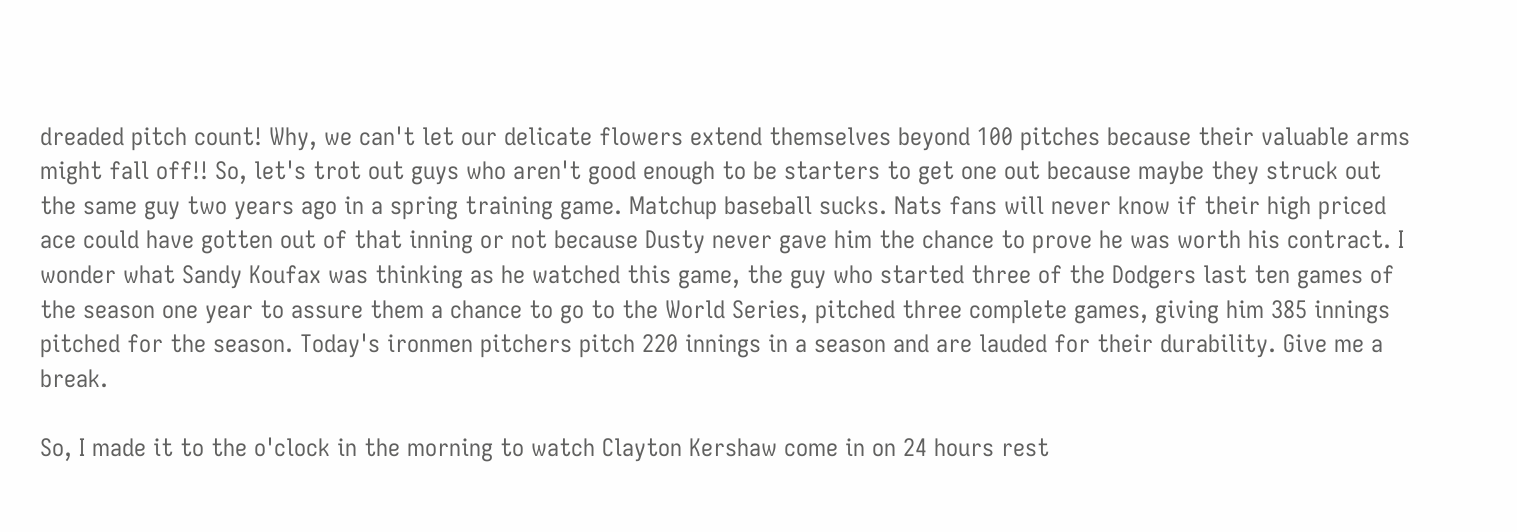dreaded pitch count! Why, we can't let our delicate flowers extend themselves beyond 100 pitches because their valuable arms might fall off!! So, let's trot out guys who aren't good enough to be starters to get one out because maybe they struck out the same guy two years ago in a spring training game. Matchup baseball sucks. Nats fans will never know if their high priced ace could have gotten out of that inning or not because Dusty never gave him the chance to prove he was worth his contract. I wonder what Sandy Koufax was thinking as he watched this game, the guy who started three of the Dodgers last ten games of the season one year to assure them a chance to go to the World Series, pitched three complete games, giving him 385 innings pitched for the season. Today's ironmen pitchers pitch 220 innings in a season and are lauded for their durability. Give me a break.

So, I made it to the o'clock in the morning to watch Clayton Kershaw come in on 24 hours rest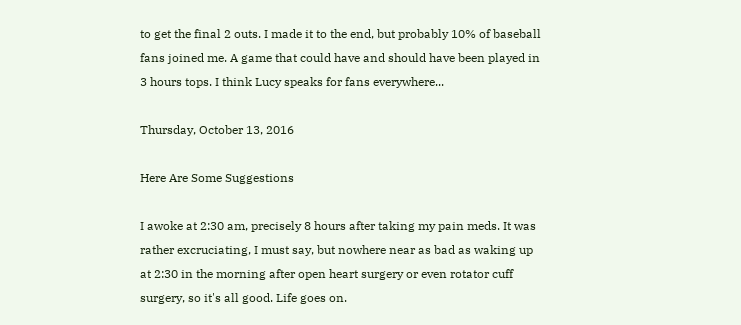to get the final 2 outs. I made it to the end, but probably 10% of baseball fans joined me. A game that could have and should have been played in 3 hours tops. I think Lucy speaks for fans everywhere...

Thursday, October 13, 2016

Here Are Some Suggestions

I awoke at 2:30 am, precisely 8 hours after taking my pain meds. It was rather excruciating, I must say, but nowhere near as bad as waking up at 2:30 in the morning after open heart surgery or even rotator cuff surgery, so it's all good. Life goes on.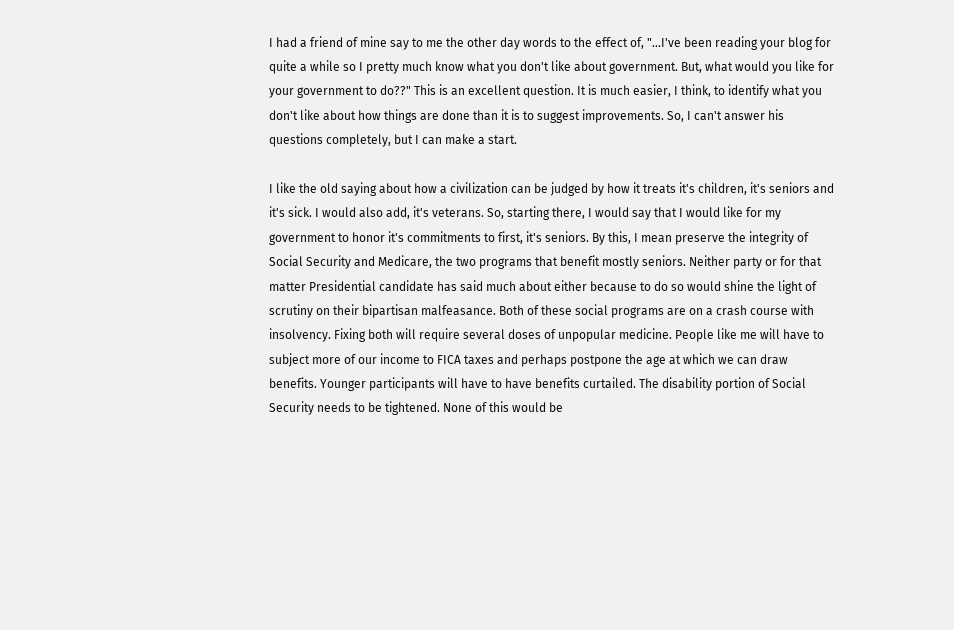I had a friend of mine say to me the other day words to the effect of, "...I've been reading your blog for quite a while so I pretty much know what you don't like about government. But, what would you like for your government to do??" This is an excellent question. It is much easier, I think, to identify what you don't like about how things are done than it is to suggest improvements. So, I can't answer his questions completely, but I can make a start.

I like the old saying about how a civilization can be judged by how it treats it's children, it's seniors and it's sick. I would also add, it's veterans. So, starting there, I would say that I would like for my government to honor it's commitments to first, it's seniors. By this, I mean preserve the integrity of Social Security and Medicare, the two programs that benefit mostly seniors. Neither party or for that matter Presidential candidate has said much about either because to do so would shine the light of scrutiny on their bipartisan malfeasance. Both of these social programs are on a crash course with insolvency. Fixing both will require several doses of unpopular medicine. People like me will have to subject more of our income to FICA taxes and perhaps postpone the age at which we can draw benefits. Younger participants will have to have benefits curtailed. The disability portion of Social Security needs to be tightened. None of this would be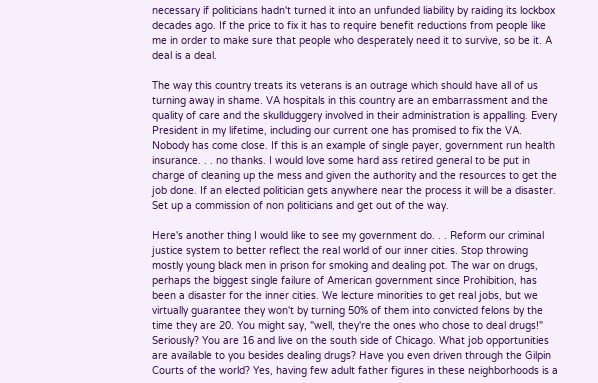necessary if politicians hadn't turned it into an unfunded liability by raiding its lockbox decades ago. If the price to fix it has to require benefit reductions from people like me in order to make sure that people who desperately need it to survive, so be it. A deal is a deal.

The way this country treats its veterans is an outrage which should have all of us turning away in shame. VA hospitals in this country are an embarrassment and the quality of care and the skullduggery involved in their administration is appalling. Every President in my lifetime, including our current one has promised to fix the VA. Nobody has come close. If this is an example of single payer, government run health insurance. . . no thanks. I would love some hard ass retired general to be put in charge of cleaning up the mess and given the authority and the resources to get the job done. If an elected politician gets anywhere near the process it will be a disaster. Set up a commission of non politicians and get out of the way.

Here's another thing I would like to see my government do. . . Reform our criminal justice system to better reflect the real world of our inner cities. Stop throwing mostly young black men in prison for smoking and dealing pot. The war on drugs, perhaps the biggest single failure of American government since Prohibition, has been a disaster for the inner cities. We lecture minorities to get real jobs, but we virtually guarantee they won't by turning 50% of them into convicted felons by the time they are 20. You might say, "well, they're the ones who chose to deal drugs!" Seriously? You are 16 and live on the south side of Chicago. What job opportunities are available to you besides dealing drugs? Have you even driven through the Gilpin Courts of the world? Yes, having few adult father figures in these neighborhoods is a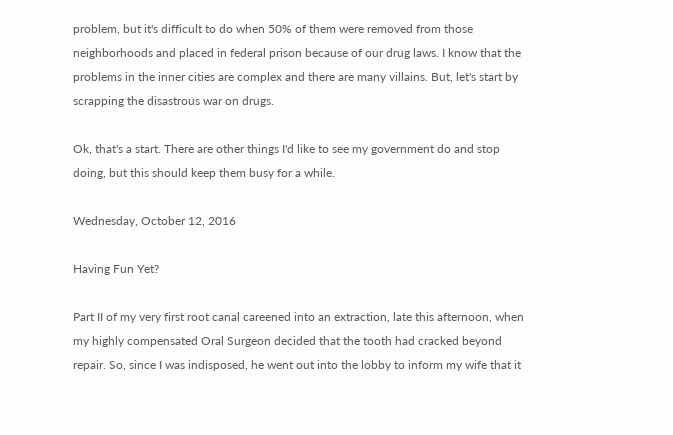problem, but it's difficult to do when 50% of them were removed from those neighborhoods and placed in federal prison because of our drug laws. I know that the problems in the inner cities are complex and there are many villains. But, let's start by scrapping the disastrous war on drugs.

Ok, that's a start. There are other things I'd like to see my government do and stop doing, but this should keep them busy for a while.

Wednesday, October 12, 2016

Having Fun Yet?

Part II of my very first root canal careened into an extraction, late this afternoon, when my highly compensated Oral Surgeon decided that the tooth had cracked beyond repair. So, since I was indisposed, he went out into the lobby to inform my wife that it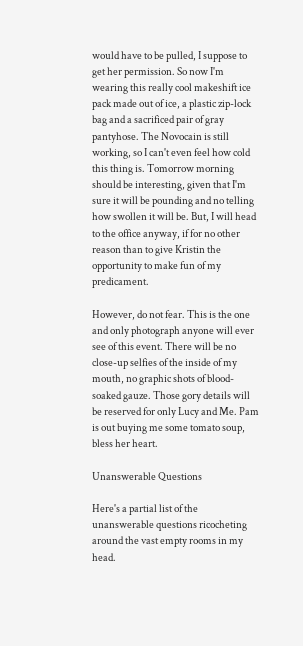would have to be pulled, I suppose to get her permission. So now I'm wearing this really cool makeshift ice pack made out of ice, a plastic zip-lock bag and a sacrificed pair of gray pantyhose. The Novocain is still working, so I can't even feel how cold this thing is. Tomorrow morning should be interesting, given that I'm sure it will be pounding and no telling how swollen it will be. But, I will head to the office anyway, if for no other reason than to give Kristin the opportunity to make fun of my predicament.

However, do not fear. This is the one and only photograph anyone will ever see of this event. There will be no close-up selfies of the inside of my mouth, no graphic shots of blood-soaked gauze. Those gory details will be reserved for only Lucy and Me. Pam is out buying me some tomato soup, bless her heart.

Unanswerable Questions

Here's a partial list of the unanswerable questions ricocheting around the vast empty rooms in my head.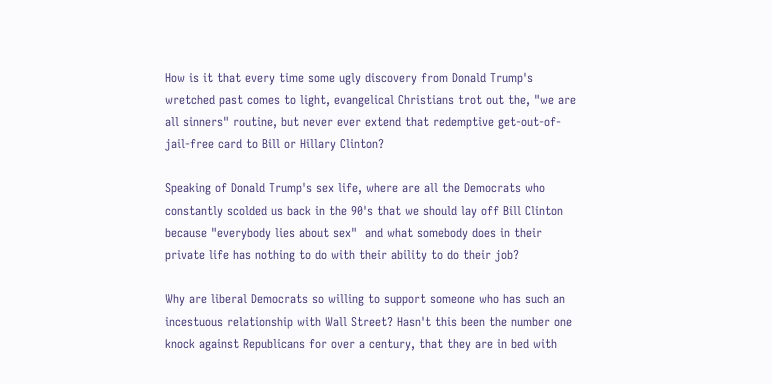How is it that every time some ugly discovery from Donald Trump's wretched past comes to light, evangelical Christians trot out the, "we are all sinners" routine, but never ever extend that redemptive get-out-of-jail-free card to Bill or Hillary Clinton?

Speaking of Donald Trump's sex life, where are all the Democrats who constantly scolded us back in the 90's that we should lay off Bill Clinton because "everybody lies about sex"  and what somebody does in their private life has nothing to do with their ability to do their job?

Why are liberal Democrats so willing to support someone who has such an incestuous relationship with Wall Street? Hasn't this been the number one knock against Republicans for over a century, that they are in bed with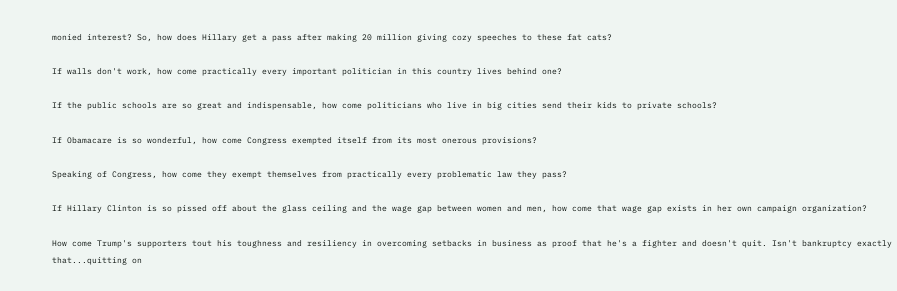monied interest? So, how does Hillary get a pass after making 20 million giving cozy speeches to these fat cats?

If walls don't work, how come practically every important politician in this country lives behind one?

If the public schools are so great and indispensable, how come politicians who live in big cities send their kids to private schools?

If Obamacare is so wonderful, how come Congress exempted itself from its most onerous provisions?

Speaking of Congress, how come they exempt themselves from practically every problematic law they pass?

If Hillary Clinton is so pissed off about the glass ceiling and the wage gap between women and men, how come that wage gap exists in her own campaign organization?

How come Trump's supporters tout his toughness and resiliency in overcoming setbacks in business as proof that he's a fighter and doesn't quit. Isn't bankruptcy exactly that...quitting on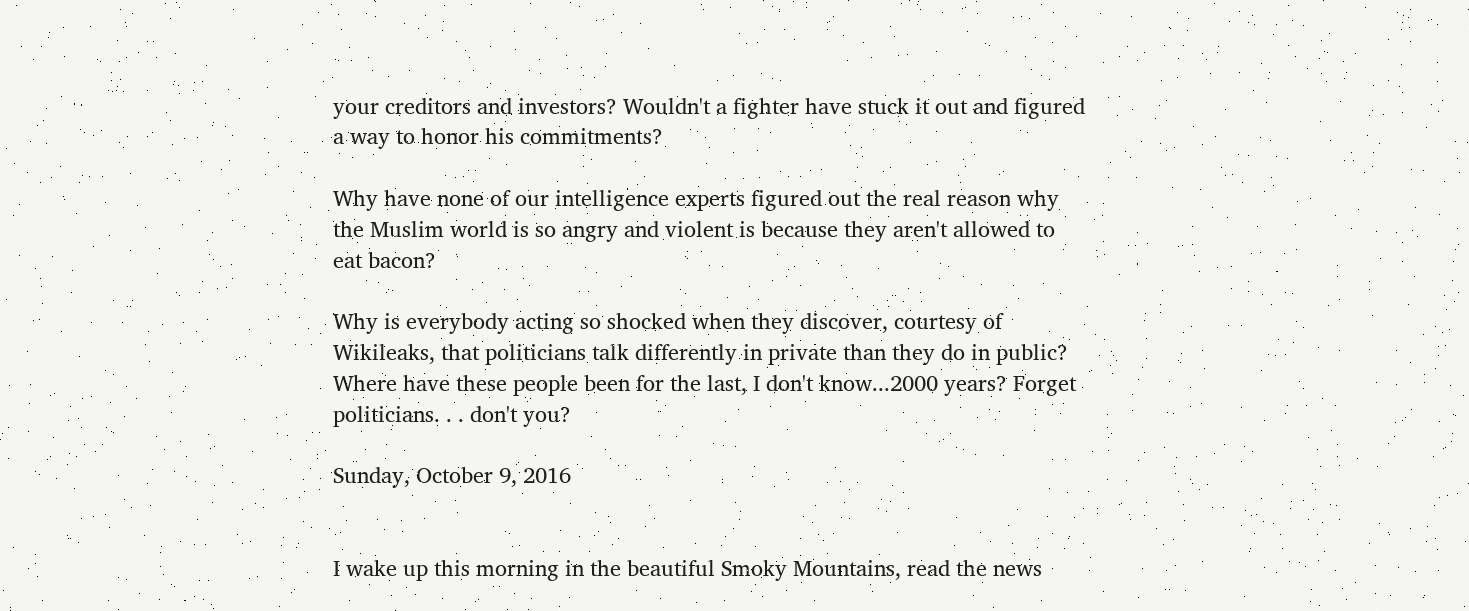your creditors and investors? Wouldn't a fighter have stuck it out and figured a way to honor his commitments?

Why have none of our intelligence experts figured out the real reason why the Muslim world is so angry and violent is because they aren't allowed to eat bacon?

Why is everybody acting so shocked when they discover, courtesy of Wikileaks, that politicians talk differently in private than they do in public? Where have these people been for the last, I don't know...2000 years? Forget politicians. . . don't you?

Sunday, October 9, 2016


I wake up this morning in the beautiful Smoky Mountains, read the news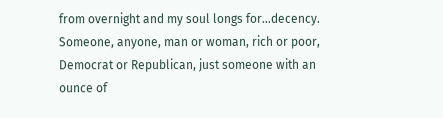from overnight and my soul longs for...decency. Someone, anyone, man or woman, rich or poor, Democrat or Republican, just someone with an ounce of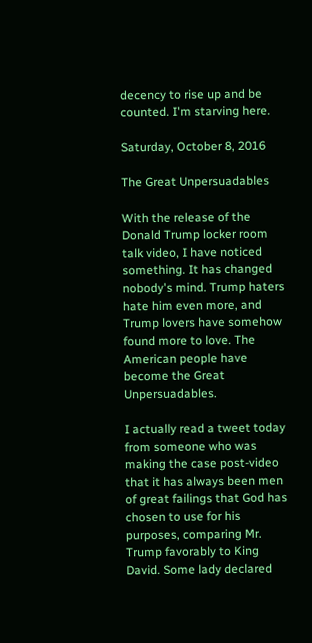decency to rise up and be counted. I'm starving here.

Saturday, October 8, 2016

The Great Unpersuadables

With the release of the Donald Trump locker room talk video, I have noticed something. It has changed nobody's mind. Trump haters hate him even more, and Trump lovers have somehow found more to love. The American people have become the Great Unpersuadables.

I actually read a tweet today from someone who was making the case post-video that it has always been men of great failings that God has chosen to use for his purposes, comparing Mr. Trump favorably to King David. Some lady declared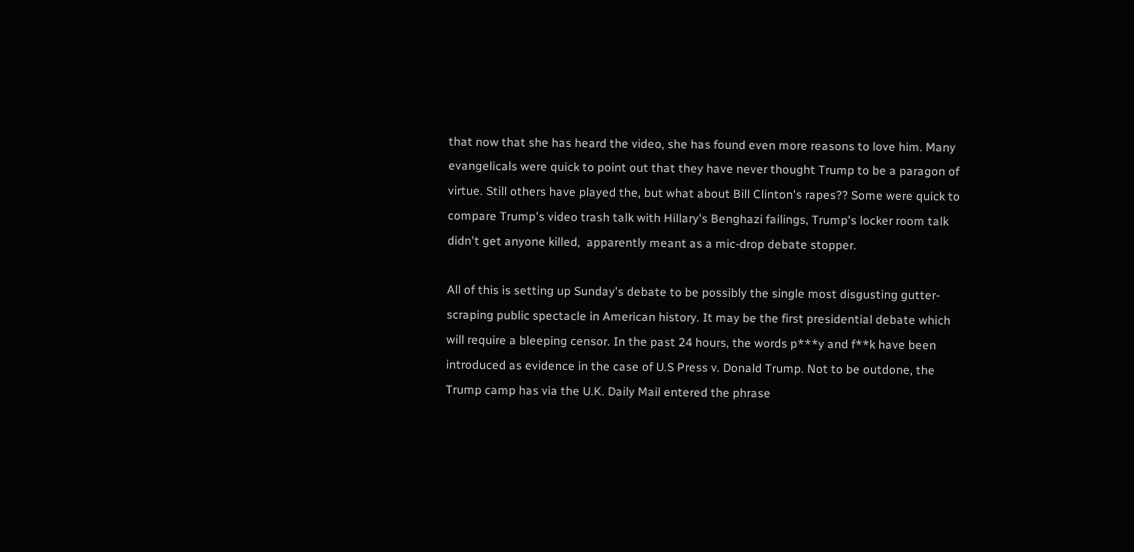that now that she has heard the video, she has found even more reasons to love him. Many evangelicals were quick to point out that they have never thought Trump to be a paragon of virtue. Still others have played the, but what about Bill Clinton's rapes?? Some were quick to compare Trump's video trash talk with Hillary's Benghazi failings, Trump's locker room talk didn't get anyone killed,  apparently meant as a mic-drop debate stopper.

All of this is setting up Sunday's debate to be possibly the single most disgusting gutter-scraping public spectacle in American history. It may be the first presidential debate which will require a bleeping censor. In the past 24 hours, the words p***y and f**k have been introduced as evidence in the case of U.S Press v. Donald Trump. Not to be outdone, the Trump camp has via the U.K. Daily Mail entered the phrase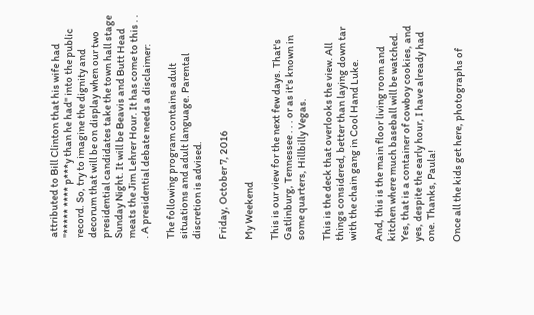attributed to Bill Clinton that his wife had "***** **** p***y than he had" into the public record. So, try to imagine the dignity and decorum that will be on display when our two presidential candidates take the town hall stage Sunday Night. It will be Beavis and Butt Head meats the Jim Lehrer Hour. It has come to this . . . A presidential debate needs a disclaimer:

The following program contains adult situations and adult language. Parental discretion is advised.

Friday, October 7, 2016

My Weekend

This is our view for the next few days. That's Gatlinburg, Tennessee . . . or as it's known in some quarters, Hillbilly Vegas.

This is the deck that overlooks the view. All things considered, better than laying down tar with the chain gang in Cool Hand Luke.

And, this is the main floor living room and kitchen where much baseball will be watched. Yes, that is a container of cowboy cookies, and yes, despite the early hour, I have already had one. Thanks, Paula!

Once all the kids get here, photographs of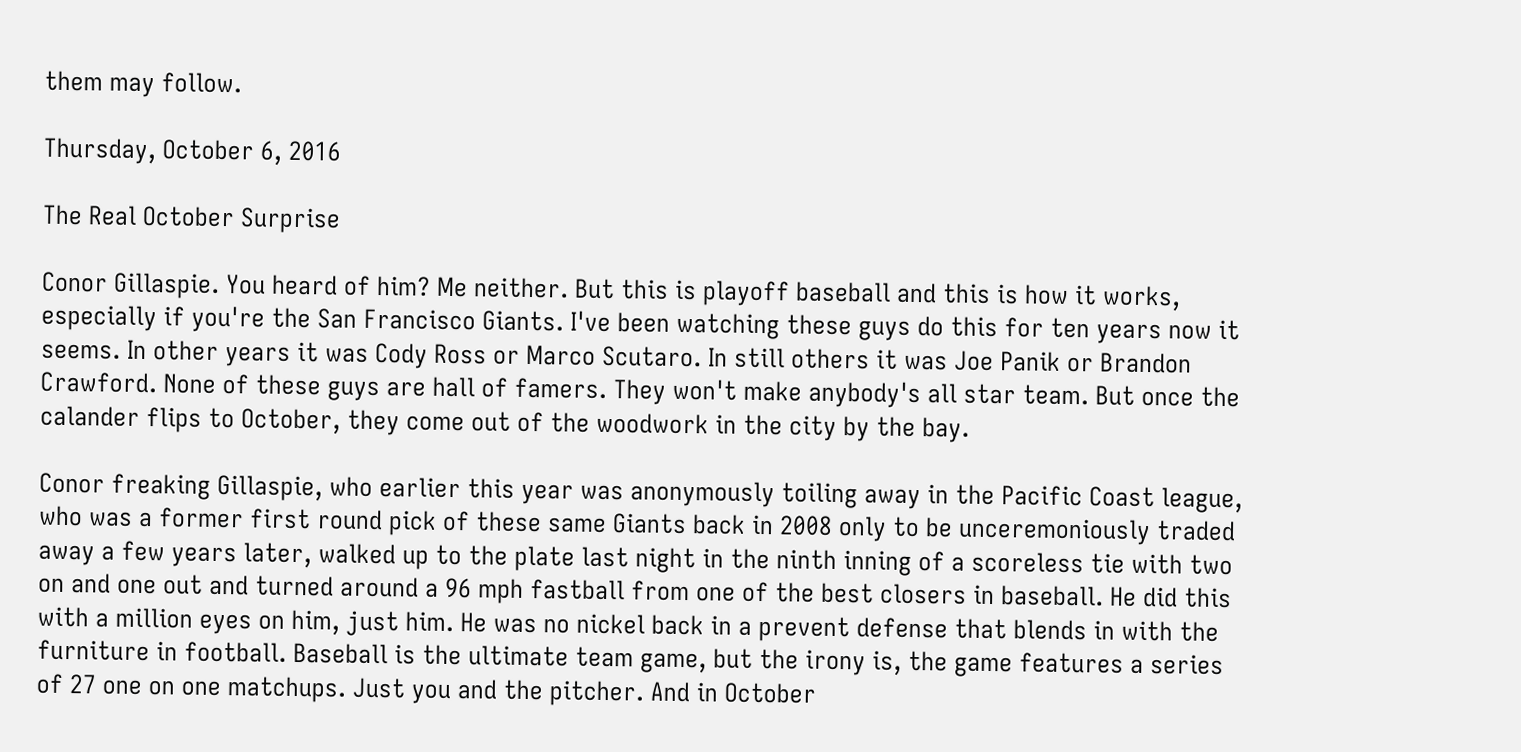them may follow.

Thursday, October 6, 2016

The Real October Surprise

Conor Gillaspie. You heard of him? Me neither. But this is playoff baseball and this is how it works, especially if you're the San Francisco Giants. I've been watching these guys do this for ten years now it seems. In other years it was Cody Ross or Marco Scutaro. In still others it was Joe Panik or Brandon Crawford. None of these guys are hall of famers. They won't make anybody's all star team. But once the calander flips to October, they come out of the woodwork in the city by the bay.

Conor freaking Gillaspie, who earlier this year was anonymously toiling away in the Pacific Coast league, who was a former first round pick of these same Giants back in 2008 only to be unceremoniously traded away a few years later, walked up to the plate last night in the ninth inning of a scoreless tie with two on and one out and turned around a 96 mph fastball from one of the best closers in baseball. He did this with a million eyes on him, just him. He was no nickel back in a prevent defense that blends in with the furniture in football. Baseball is the ultimate team game, but the irony is, the game features a series of 27 one on one matchups. Just you and the pitcher. And in October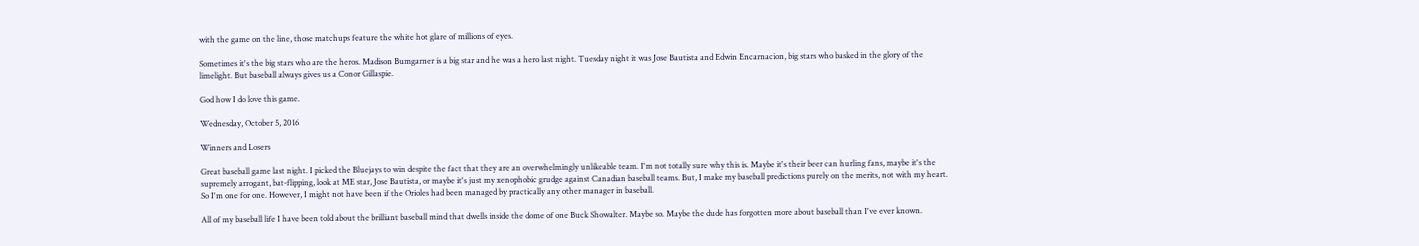with the game on the line, those matchups feature the white hot glare of millions of eyes.

Sometimes it's the big stars who are the heros. Madison Bumgarner is a big star and he was a hero last night. Tuesday night it was Jose Bautista and Edwin Encarnacion, big stars who basked in the glory of the limelight. But baseball always gives us a Conor Gillaspie.

God how I do love this game.

Wednesday, October 5, 2016

Winners and Losers

Great baseball game last night. I picked the Bluejays to win despite the fact that they are an overwhelmingly unlikeable team. I'm not totally sure why this is. Maybe it's their beer can hurling fans, maybe it's the supremely arrogant, bat-flipping, look at ME star, Jose Bautista, or maybe it's just my xenophobic grudge against Canadian baseball teams. But, I make my baseball predictions purely on the merits, not with my heart. So I'm one for one. However, I might not have been if the Orioles had been managed by practically any other manager in baseball.

All of my baseball life I have been told about the brilliant baseball mind that dwells inside the dome of one Buck Showalter. Maybe so. Maybe the dude has forgotten more about baseball than I've ever known.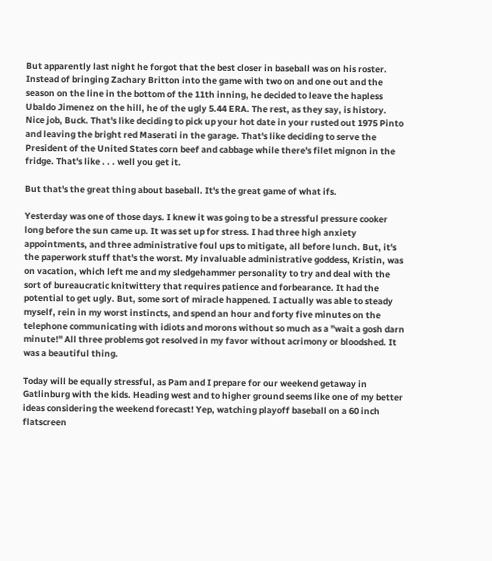But apparently last night he forgot that the best closer in baseball was on his roster. Instead of bringing Zachary Britton into the game with two on and one out and the season on the line in the bottom of the 11th inning, he decided to leave the hapless Ubaldo Jimenez on the hill, he of the ugly 5.44 ERA. The rest, as they say, is history. Nice job, Buck. That's like deciding to pick up your hot date in your rusted out 1975 Pinto and leaving the bright red Maserati in the garage. That's like deciding to serve the President of the United States corn beef and cabbage while there's filet mignon in the fridge. That's like . . . well you get it.

But that's the great thing about baseball. It's the great game of what ifs.

Yesterday was one of those days. I knew it was going to be a stressful pressure cooker long before the sun came up. It was set up for stress. I had three high anxiety appointments, and three administrative foul ups to mitigate, all before lunch. But, it's the paperwork stuff that's the worst. My invaluable administrative goddess, Kristin, was on vacation, which left me and my sledgehammer personality to try and deal with the sort of bureaucratic knitwittery that requires patience and forbearance. It had the potential to get ugly. But, some sort of miracle happened. I actually was able to steady myself, rein in my worst instincts, and spend an hour and forty five minutes on the telephone communicating with idiots and morons without so much as a "wait a gosh darn minute!" All three problems got resolved in my favor without acrimony or bloodshed. It was a beautiful thing.

Today will be equally stressful, as Pam and I prepare for our weekend getaway in Gatlinburg with the kids. Heading west and to higher ground seems like one of my better ideas considering the weekend forecast! Yep, watching playoff baseball on a 60 inch flatscreen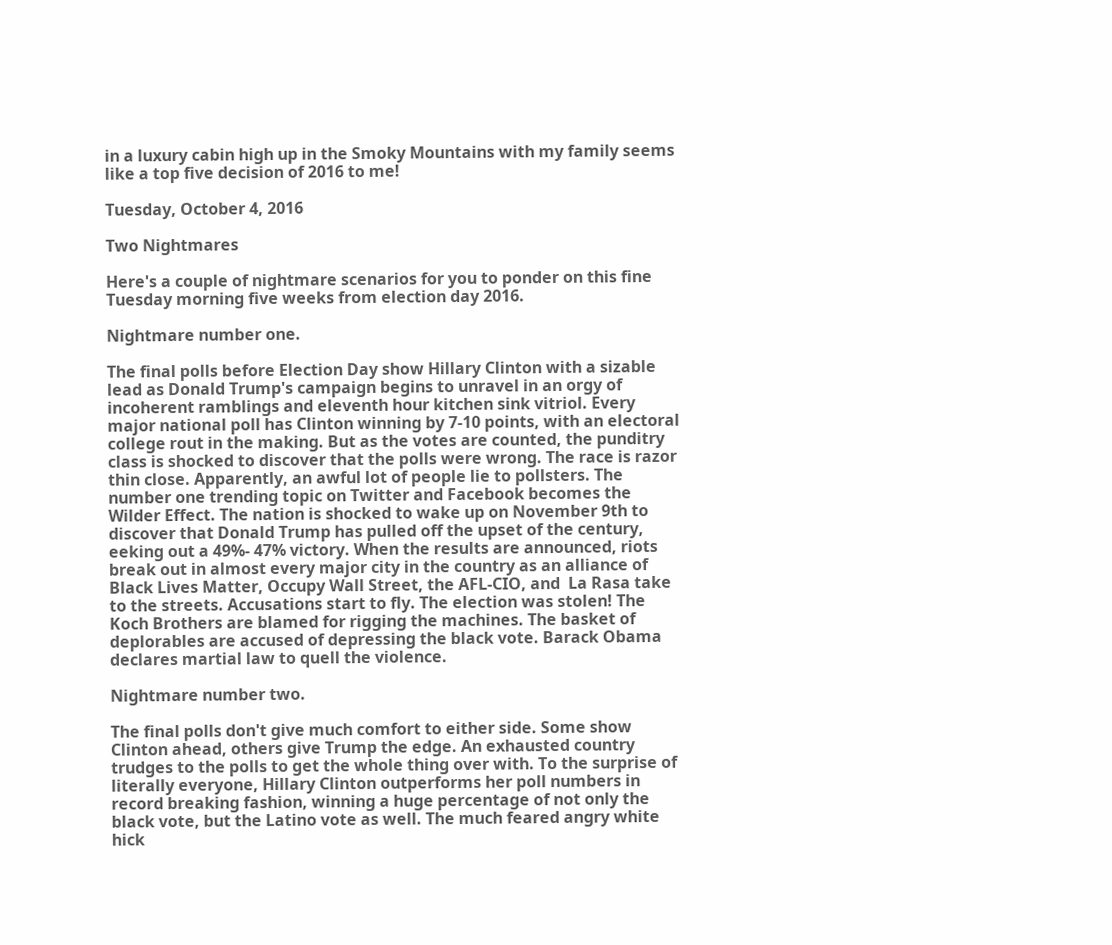in a luxury cabin high up in the Smoky Mountains with my family seems like a top five decision of 2016 to me!

Tuesday, October 4, 2016

Two Nightmares

Here's a couple of nightmare scenarios for you to ponder on this fine Tuesday morning five weeks from election day 2016.

Nightmare number one.

The final polls before Election Day show Hillary Clinton with a sizable lead as Donald Trump's campaign begins to unravel in an orgy of incoherent ramblings and eleventh hour kitchen sink vitriol. Every major national poll has Clinton winning by 7-10 points, with an electoral college rout in the making. But as the votes are counted, the punditry class is shocked to discover that the polls were wrong. The race is razor thin close. Apparently, an awful lot of people lie to pollsters. The number one trending topic on Twitter and Facebook becomes the Wilder Effect. The nation is shocked to wake up on November 9th to discover that Donald Trump has pulled off the upset of the century, eeking out a 49%- 47% victory. When the results are announced, riots break out in almost every major city in the country as an alliance of Black Lives Matter, Occupy Wall Street, the AFL-CIO, and  La Rasa take to the streets. Accusations start to fly. The election was stolen! The Koch Brothers are blamed for rigging the machines. The basket of deplorables are accused of depressing the black vote. Barack Obama declares martial law to quell the violence.

Nightmare number two.

The final polls don't give much comfort to either side. Some show Clinton ahead, others give Trump the edge. An exhausted country trudges to the polls to get the whole thing over with. To the surprise of literally everyone, Hillary Clinton outperforms her poll numbers in record breaking fashion, winning a huge percentage of not only the black vote, but the Latino vote as well. The much feared angry white hick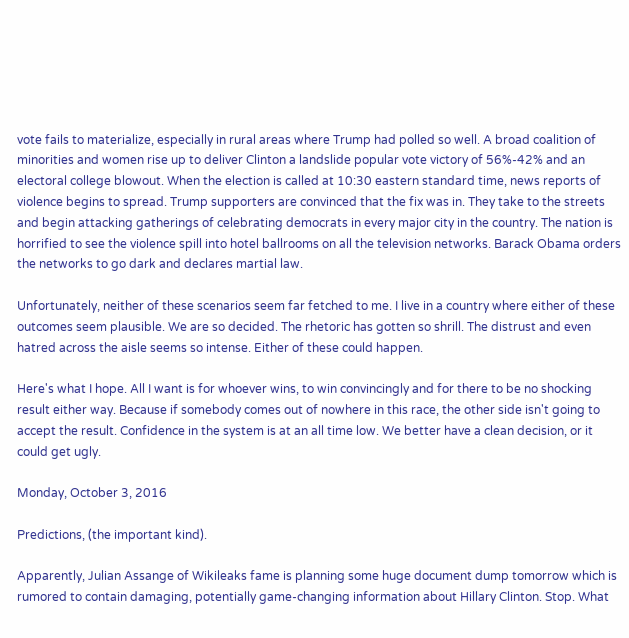vote fails to materialize, especially in rural areas where Trump had polled so well. A broad coalition of minorities and women rise up to deliver Clinton a landslide popular vote victory of 56%-42% and an electoral college blowout. When the election is called at 10:30 eastern standard time, news reports of violence begins to spread. Trump supporters are convinced that the fix was in. They take to the streets and begin attacking gatherings of celebrating democrats in every major city in the country. The nation is horrified to see the violence spill into hotel ballrooms on all the television networks. Barack Obama orders the networks to go dark and declares martial law.

Unfortunately, neither of these scenarios seem far fetched to me. I live in a country where either of these outcomes seem plausible. We are so decided. The rhetoric has gotten so shrill. The distrust and even hatred across the aisle seems so intense. Either of these could happen.

Here's what I hope. All I want is for whoever wins, to win convincingly and for there to be no shocking result either way. Because if somebody comes out of nowhere in this race, the other side isn't going to accept the result. Confidence in the system is at an all time low. We better have a clean decision, or it could get ugly.

Monday, October 3, 2016

Predictions, (the important kind).

Apparently, Julian Assange of Wikileaks fame is planning some huge document dump tomorrow which is rumored to contain damaging, potentially game-changing information about Hillary Clinton. Stop. What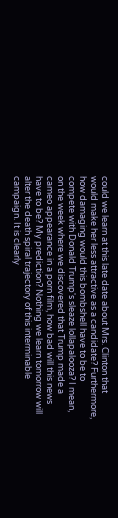could we learn at this late date about Mrs. Clinton that would make her less attractive as a candidate? Furthermore, how damaging would this bombshell have to be to compete with Donald Trump's sleaze lollapalooza? I mean, on the week where we discovered that Trump made a cameo appearance in a porn film, how bad will this news have to be? My prediction? Nothing we learn tomorrow will alter the death spiral trajectory of this interminable campaign. It is clearly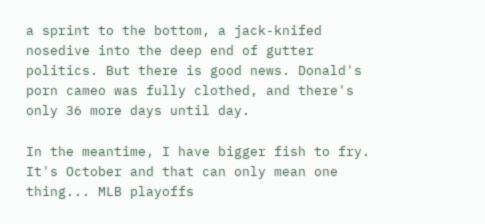a sprint to the bottom, a jack-knifed nosedive into the deep end of gutter politics. But there is good news. Donald's porn cameo was fully clothed, and there's only 36 more days until day.

In the meantime, I have bigger fish to fry. It's October and that can only mean one thing... MLB playoffs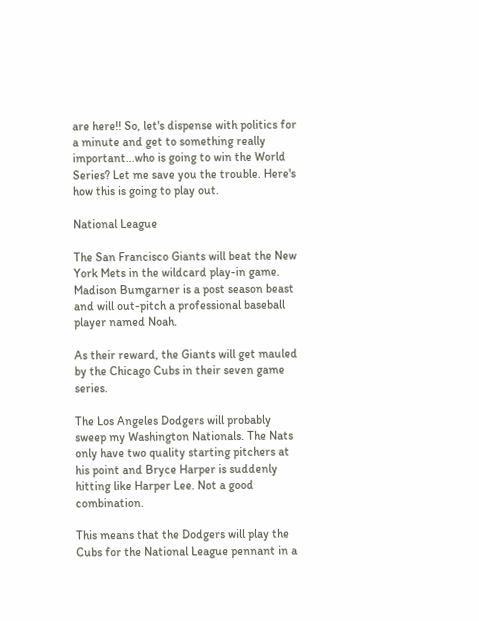are here!! So, let's dispense with politics for a minute and get to something really important...who is going to win the World Series? Let me save you the trouble. Here's how this is going to play out.

National League

The San Francisco Giants will beat the New York Mets in the wildcard play-in game. Madison Bumgarner is a post season beast and will out-pitch a professional baseball player named Noah.

As their reward, the Giants will get mauled by the Chicago Cubs in their seven game series.

The Los Angeles Dodgers will probably sweep my Washington Nationals. The Nats only have two quality starting pitchers at his point and Bryce Harper is suddenly hitting like Harper Lee. Not a good combination.

This means that the Dodgers will play the Cubs for the National League pennant in a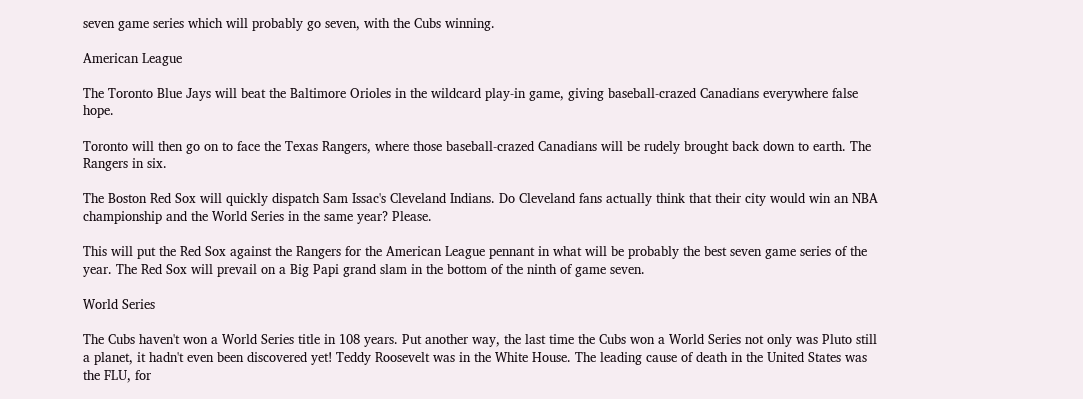seven game series which will probably go seven, with the Cubs winning.

American League

The Toronto Blue Jays will beat the Baltimore Orioles in the wildcard play-in game, giving baseball-crazed Canadians everywhere false hope.

Toronto will then go on to face the Texas Rangers, where those baseball-crazed Canadians will be rudely brought back down to earth. The Rangers in six.

The Boston Red Sox will quickly dispatch Sam Issac's Cleveland Indians. Do Cleveland fans actually think that their city would win an NBA championship and the World Series in the same year? Please.

This will put the Red Sox against the Rangers for the American League pennant in what will be probably the best seven game series of the year. The Red Sox will prevail on a Big Papi grand slam in the bottom of the ninth of game seven.

World Series

The Cubs haven't won a World Series title in 108 years. Put another way, the last time the Cubs won a World Series not only was Pluto still a planet, it hadn't even been discovered yet! Teddy Roosevelt was in the White House. The leading cause of death in the United States was the FLU, for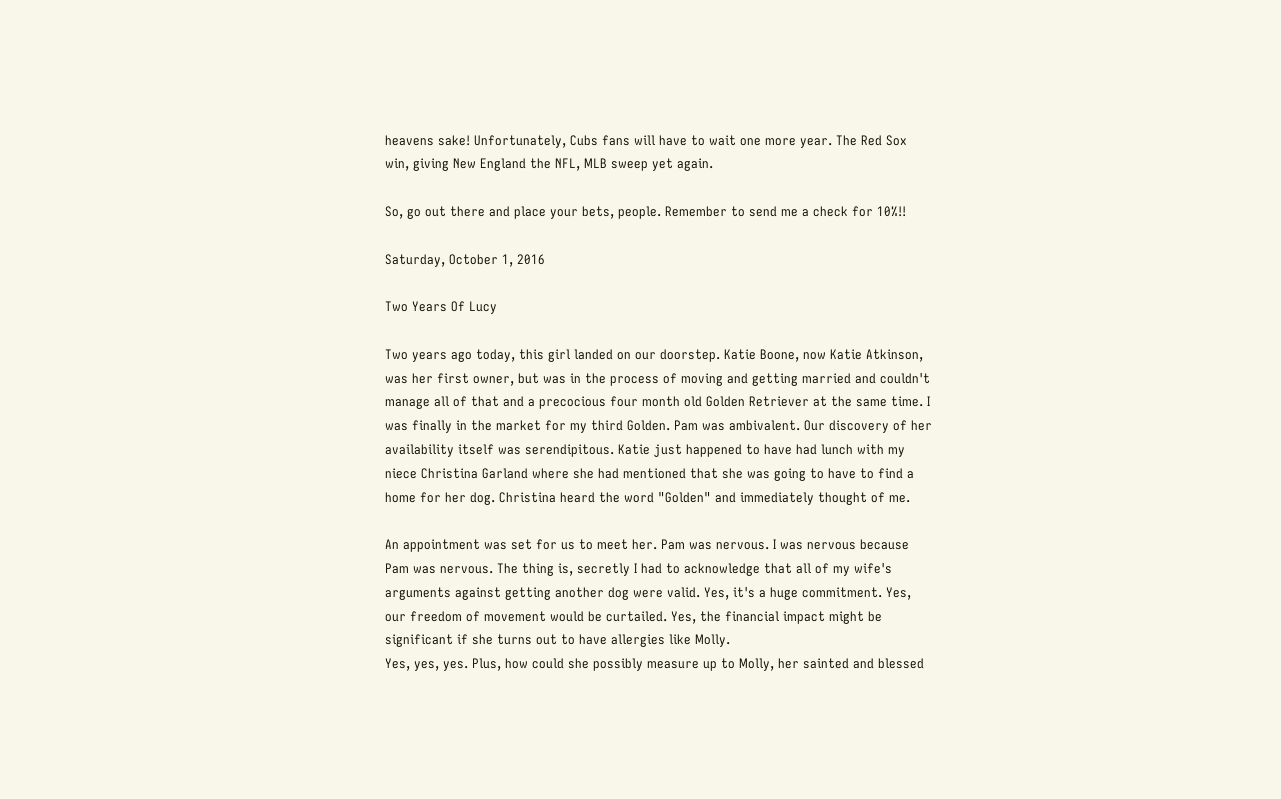heavens sake! Unfortunately, Cubs fans will have to wait one more year. The Red Sox win, giving New England the NFL, MLB sweep yet again.

So, go out there and place your bets, people. Remember to send me a check for 10%!!

Saturday, October 1, 2016

Two Years Of Lucy

Two years ago today, this girl landed on our doorstep. Katie Boone, now Katie Atkinson, was her first owner, but was in the process of moving and getting married and couldn't manage all of that and a precocious four month old Golden Retriever at the same time. I was finally in the market for my third Golden. Pam was ambivalent. Our discovery of her availability itself was serendipitous. Katie just happened to have had lunch with my niece Christina Garland where she had mentioned that she was going to have to find a home for her dog. Christina heard the word "Golden" and immediately thought of me.

An appointment was set for us to meet her. Pam was nervous. I was nervous because Pam was nervous. The thing is, secretly I had to acknowledge that all of my wife's arguments against getting another dog were valid. Yes, it's a huge commitment. Yes, our freedom of movement would be curtailed. Yes, the financial impact might be significant if she turns out to have allergies like Molly.
Yes, yes, yes. Plus, how could she possibly measure up to Molly, her sainted and blessed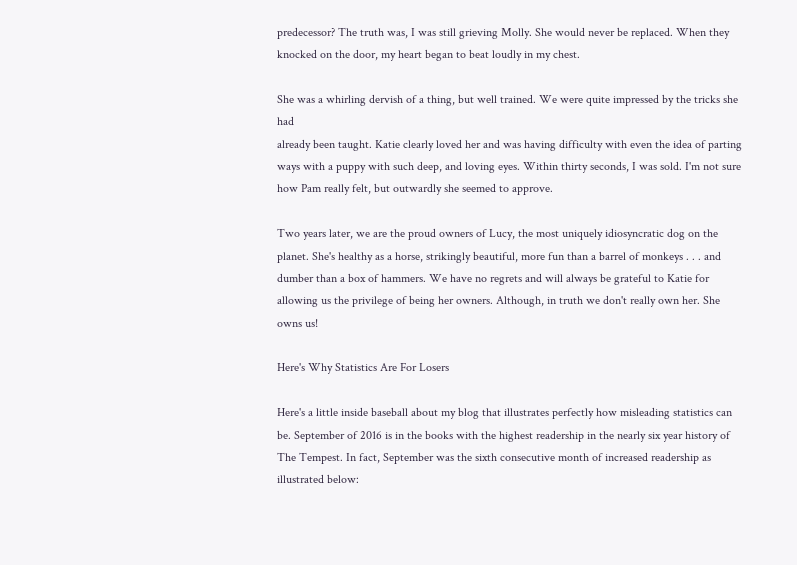predecessor? The truth was, I was still grieving Molly. She would never be replaced. When they knocked on the door, my heart began to beat loudly in my chest.

She was a whirling dervish of a thing, but well trained. We were quite impressed by the tricks she had
already been taught. Katie clearly loved her and was having difficulty with even the idea of parting
ways with a puppy with such deep, and loving eyes. Within thirty seconds, I was sold. I'm not sure how Pam really felt, but outwardly she seemed to approve.

Two years later, we are the proud owners of Lucy, the most uniquely idiosyncratic dog on the planet. She's healthy as a horse, strikingly beautiful, more fun than a barrel of monkeys . . . and dumber than a box of hammers. We have no regrets and will always be grateful to Katie for allowing us the privilege of being her owners. Although, in truth we don't really own her. She owns us!

Here's Why Statistics Are For Losers

Here's a little inside baseball about my blog that illustrates perfectly how misleading statistics can be. September of 2016 is in the books with the highest readership in the nearly six year history of The Tempest. In fact, September was the sixth consecutive month of increased readership as illustrated below: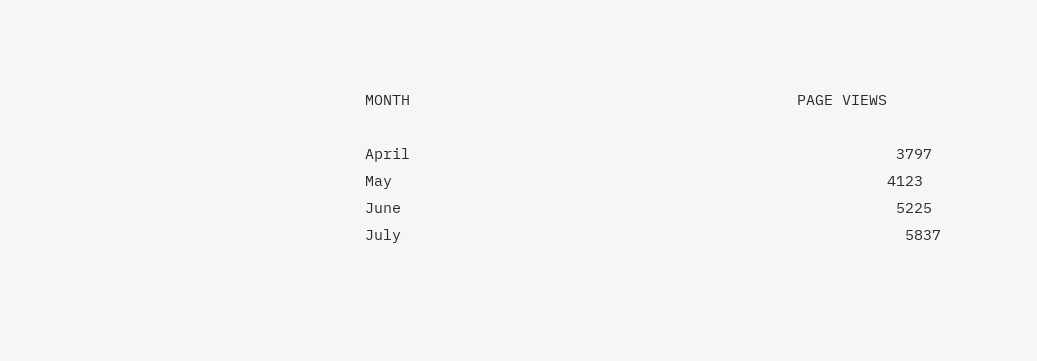MONTH                                           PAGE VIEWS

April                                                      3797
May                                                       4123
June                                                       5225
July                                                        5837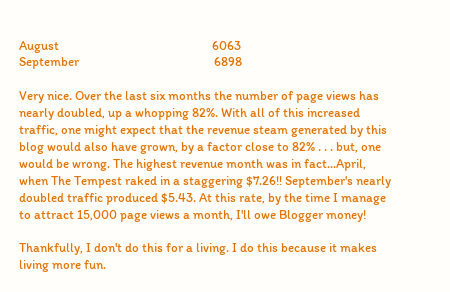August                                                   6063
September                                             6898

Very nice. Over the last six months the number of page views has nearly doubled, up a whopping 82%. With all of this increased traffic, one might expect that the revenue steam generated by this blog would also have grown, by a factor close to 82% . . . but, one would be wrong. The highest revenue month was in fact...April, when The Tempest raked in a staggering $7.26!! September's nearly doubled traffic produced $5.43. At this rate, by the time I manage to attract 15,000 page views a month, I'll owe Blogger money!

Thankfully, I don't do this for a living. I do this because it makes living more fun.